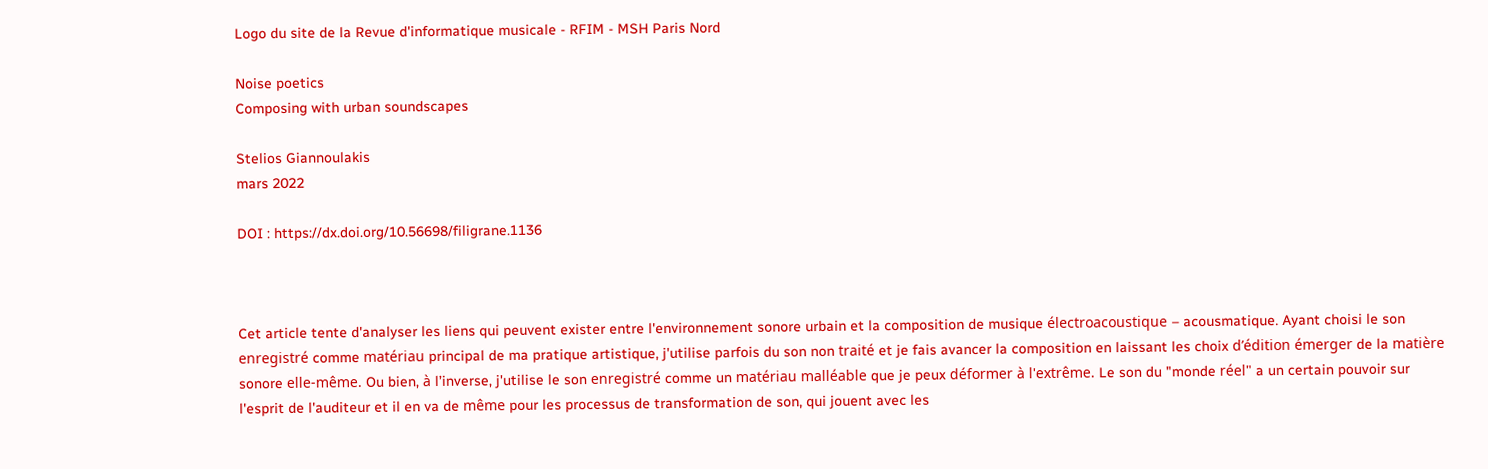Logo du site de la Revue d'informatique musicale - RFIM - MSH Paris Nord

Noise poetics
Composing with urban soundscapes

Stelios Giannoulakis
mars 2022

DOI : https://dx.doi.org/10.56698/filigrane.1136



Cet article tente d'analyser les liens qui peuvent exister entre l'environnement sonore urbain et la composition de musique électroacoustique – acousmatique. Ayant choisi le son enregistré comme matériau principal de ma pratique artistique, j'utilise parfois du son non traité et je fais avancer la composition en laissant les choix d’édition émerger de la matière sonore elle-même. Ou bien, à l’inverse, j'utilise le son enregistré comme un matériau malléable que je peux déformer à l'extrême. Le son du "monde réel" a un certain pouvoir sur l'esprit de l'auditeur et il en va de même pour les processus de transformation de son, qui jouent avec les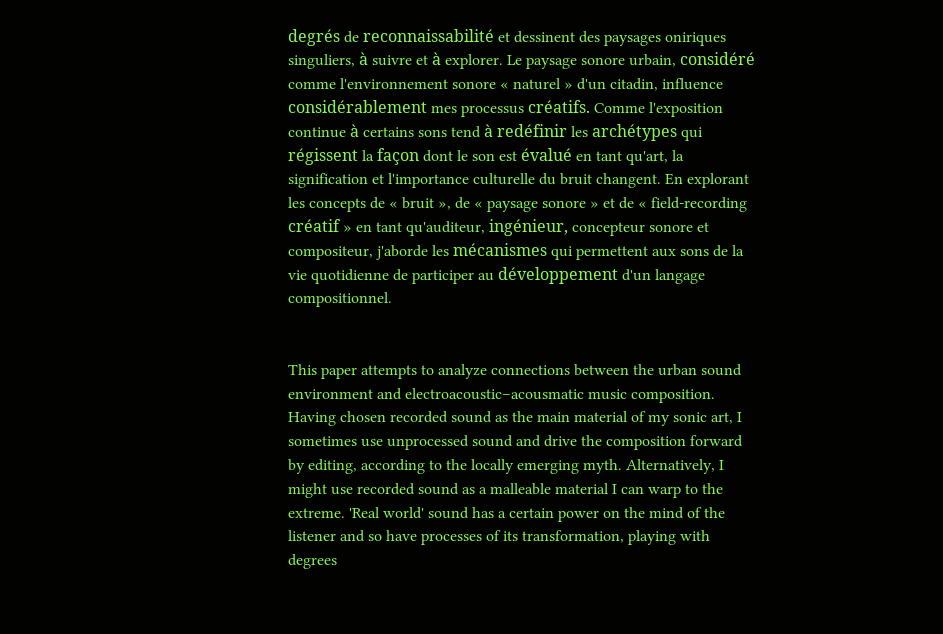degrés de reconnaissabilité et dessinent des paysages oniriques singuliers, à suivre et à explorer. Le paysage sonore urbain, considéré comme l'environnement sonore « naturel » d'un citadin, influence considérablement mes processus créatifs. Comme l'exposition continue à certains sons tend à redéfinir les archétypes qui régissent la façon dont le son est évalué en tant qu'art, la signification et l'importance culturelle du bruit changent. En explorant les concepts de « bruit », de « paysage sonore » et de « field-recording créatif » en tant qu'auditeur, ingénieur, concepteur sonore et compositeur, j'aborde les mécanismes qui permettent aux sons de la vie quotidienne de participer au développement d'un langage compositionnel.


This paper attempts to analyze connections between the urban sound environment and electroacoustic–acousmatic music composition. Having chosen recorded sound as the main material of my sonic art, I sometimes use unprocessed sound and drive the composition forward by editing, according to the locally emerging myth. Alternatively, I might use recorded sound as a malleable material I can warp to the extreme. 'Real world' sound has a certain power on the mind of the listener and so have processes of its transformation, playing with degrees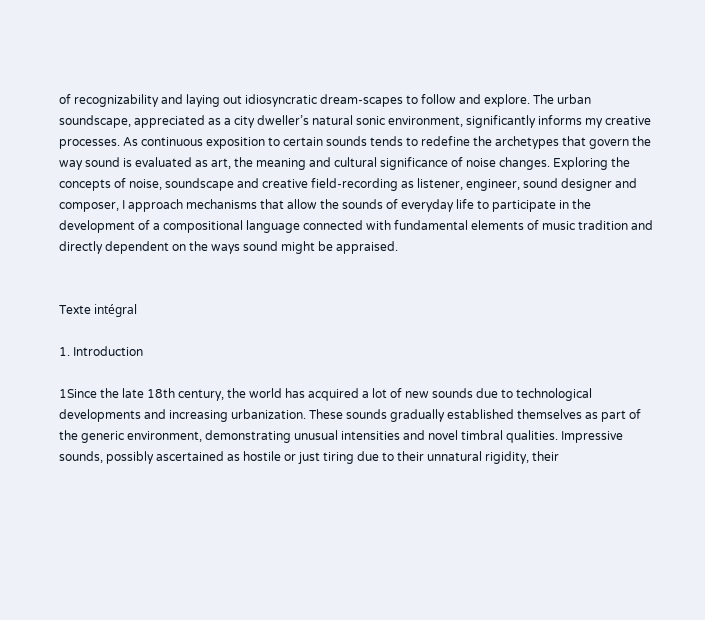of recognizability and laying out idiosyncratic dream-scapes to follow and explore. The urban soundscape, appreciated as a city dweller’s natural sonic environment, significantly informs my creative processes. As continuous exposition to certain sounds tends to redefine the archetypes that govern the way sound is evaluated as art, the meaning and cultural significance of noise changes. Exploring the concepts of noise, soundscape and creative field-recording as listener, engineer, sound designer and composer, I approach mechanisms that allow the sounds of everyday life to participate in the development of a compositional language connected with fundamental elements of music tradition and directly dependent on the ways sound might be appraised.


Texte intégral

1. Introduction

1Since the late 18th century, the world has acquired a lot of new sounds due to technological developments and increasing urbanization. These sounds gradually established themselves as part of the generic environment, demonstrating unusual intensities and novel timbral qualities. Impressive sounds, possibly ascertained as hostile or just tiring due to their unnatural rigidity, their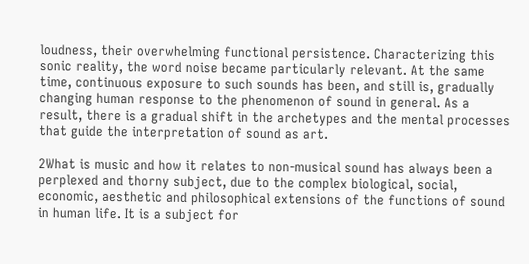loudness, their overwhelming functional persistence. Characterizing this sonic reality, the word noise became particularly relevant. At the same time, continuous exposure to such sounds has been, and still is, gradually changing human response to the phenomenon of sound in general. As a result, there is a gradual shift in the archetypes and the mental processes that guide the interpretation of sound as art.

2What is music and how it relates to non-musical sound has always been a perplexed and thorny subject, due to the complex biological, social, economic, aesthetic and philosophical extensions of the functions of sound in human life. It is a subject for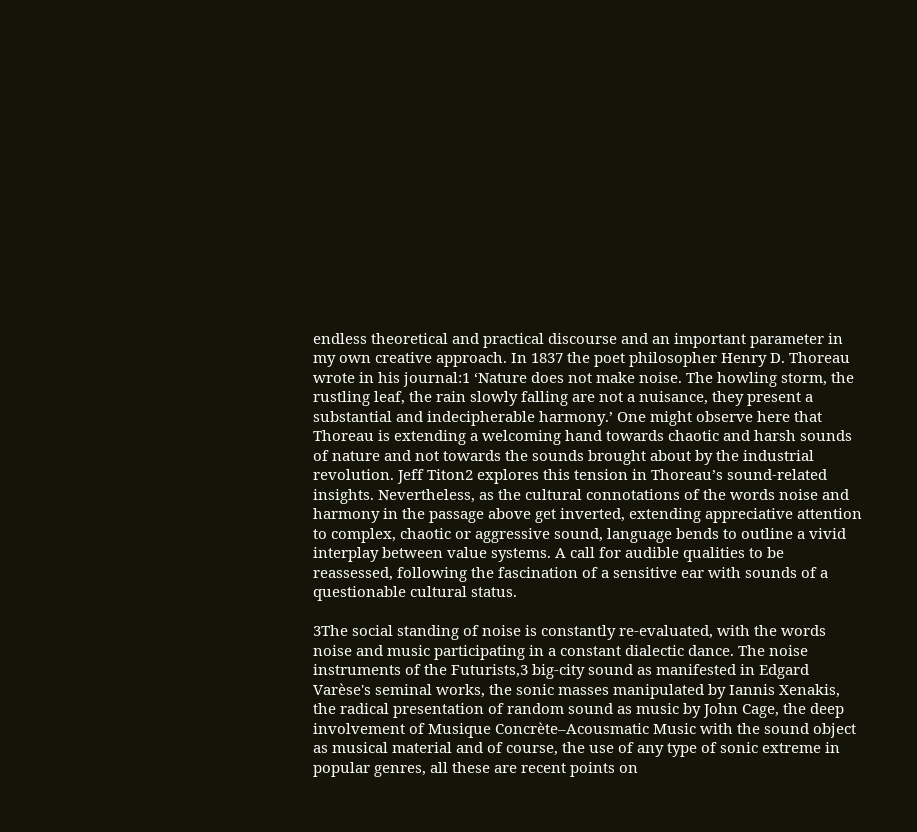endless theoretical and practical discourse and an important parameter in my own creative approach. In 1837 the poet philosopher Henry D. Thoreau wrote in his journal:1 ‘Nature does not make noise. The howling storm, the rustling leaf, the rain slowly falling are not a nuisance, they present a substantial and indecipherable harmony.’ One might observe here that Thoreau is extending a welcoming hand towards chaotic and harsh sounds of nature and not towards the sounds brought about by the industrial revolution. Jeff Titon2 explores this tension in Thoreau’s sound-related insights. Nevertheless, as the cultural connotations of the words noise and harmony in the passage above get inverted, extending appreciative attention to complex, chaotic or aggressive sound, language bends to outline a vivid interplay between value systems. A call for audible qualities to be reassessed, following the fascination of a sensitive ear with sounds of a questionable cultural status.

3The social standing of noise is constantly re-evaluated, with the words noise and music participating in a constant dialectic dance. The noise instruments of the Futurists,3 big-city sound as manifested in Edgard Varèse's seminal works, the sonic masses manipulated by Iannis Xenakis, the radical presentation of random sound as music by John Cage, the deep involvement of Musique Concrète–Acousmatic Music with the sound object as musical material and of course, the use of any type of sonic extreme in popular genres, all these are recent points on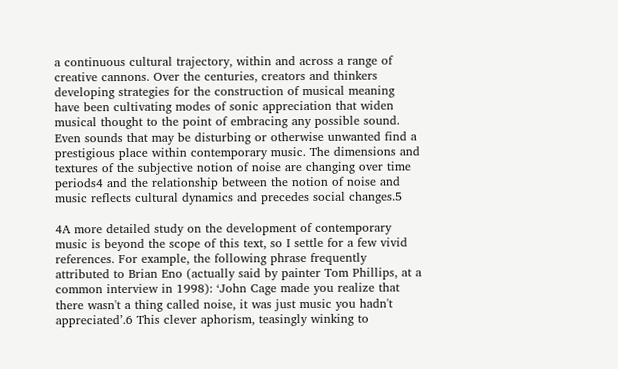a continuous cultural trajectory, within and across a range of creative cannons. Over the centuries, creators and thinkers developing strategies for the construction of musical meaning have been cultivating modes of sonic appreciation that widen musical thought to the point of embracing any possible sound. Even sounds that may be disturbing or otherwise unwanted find a prestigious place within contemporary music. The dimensions and textures of the subjective notion of noise are changing over time periods4 and the relationship between the notion of noise and music reflects cultural dynamics and precedes social changes.5

4A more detailed study on the development of contemporary music is beyond the scope of this text, so I settle for a few vivid references. For example, the following phrase frequently attributed to Brian Eno (actually said by painter Tom Phillips, at a common interview in 1998): ‘John Cage made you realize that there wasn't a thing called noise, it was just music you hadn't appreciated’.6 This clever aphorism, teasingly winking to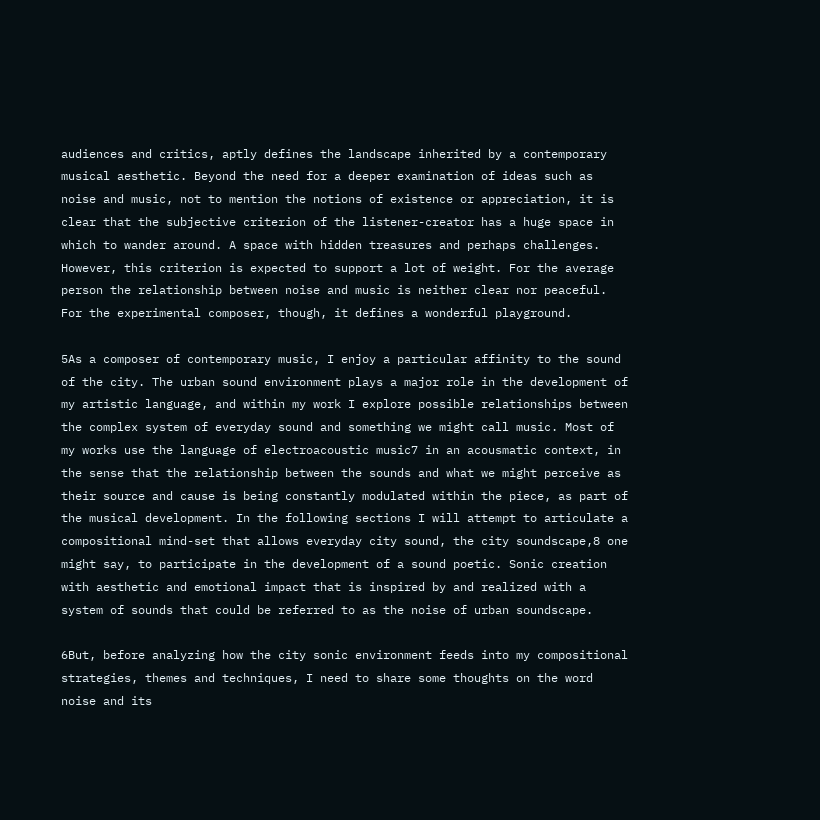audiences and critics, aptly defines the landscape inherited by a contemporary musical aesthetic. Beyond the need for a deeper examination of ideas such as noise and music, not to mention the notions of existence or appreciation, it is clear that the subjective criterion of the listener-creator has a huge space in which to wander around. A space with hidden treasures and perhaps challenges. However, this criterion is expected to support a lot of weight. For the average person the relationship between noise and music is neither clear nor peaceful. For the experimental composer, though, it defines a wonderful playground.

5As a composer of contemporary music, I enjoy a particular affinity to the sound of the city. The urban sound environment plays a major role in the development of my artistic language, and within my work I explore possible relationships between the complex system of everyday sound and something we might call music. Most of my works use the language of electroacoustic music7 in an acousmatic context, in the sense that the relationship between the sounds and what we might perceive as their source and cause is being constantly modulated within the piece, as part of the musical development. In the following sections I will attempt to articulate a compositional mind-set that allows everyday city sound, the city soundscape,8 one might say, to participate in the development of a sound poetic. Sonic creation with aesthetic and emotional impact that is inspired by and realized with a system of sounds that could be referred to as the noise of urban soundscape.

6But, before analyzing how the city sonic environment feeds into my compositional strategies, themes and techniques, I need to share some thoughts on the word noise and its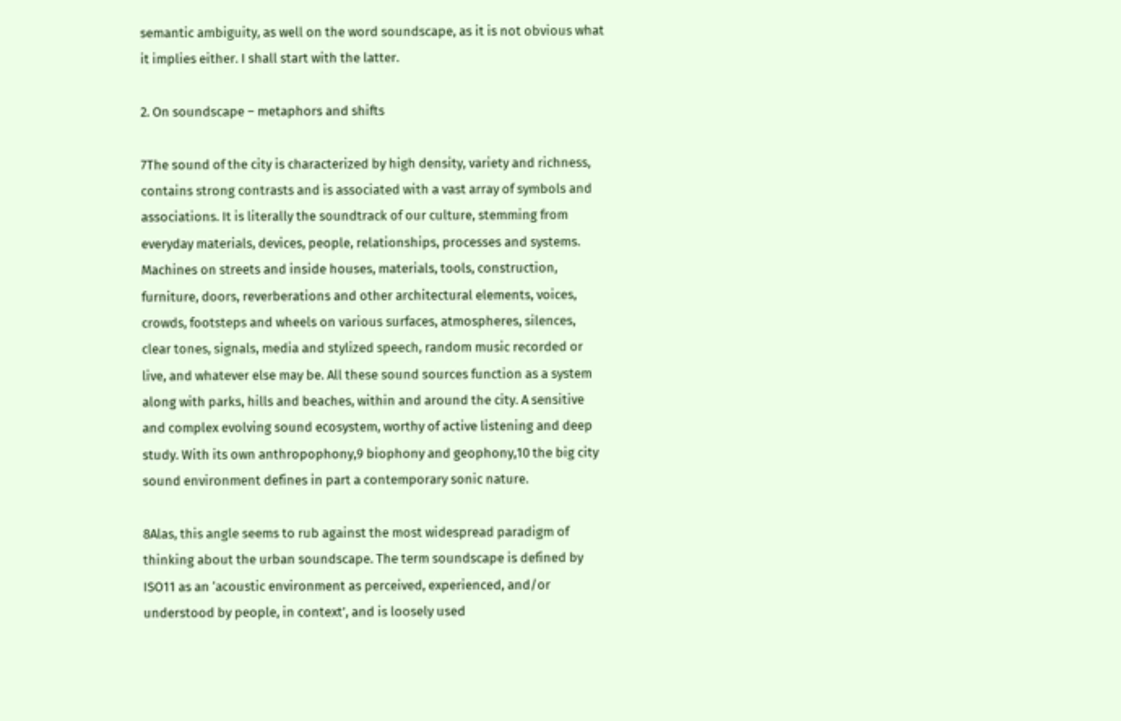semantic ambiguity, as well on the word soundscape, as it is not obvious what it implies either. I shall start with the latter.

2. On soundscape – metaphors and shifts

7The sound of the city is characterized by high density, variety and richness, contains strong contrasts and is associated with a vast array of symbols and associations. It is literally the soundtrack of our culture, stemming from everyday materials, devices, people, relationships, processes and systems. Machines on streets and inside houses, materials, tools, construction, furniture, doors, reverberations and other architectural elements, voices, crowds, footsteps and wheels on various surfaces, atmospheres, silences, clear tones, signals, media and stylized speech, random music recorded or live, and whatever else may be. All these sound sources function as a system along with parks, hills and beaches, within and around the city. A sensitive and complex evolving sound ecosystem, worthy of active listening and deep study. With its own anthropophony,9 biophony and geophony,10 the big city sound environment defines in part a contemporary sonic nature.

8Alas, this angle seems to rub against the most widespread paradigm of thinking about the urban soundscape. The term soundscape is defined by ISO11 as an ‘acoustic environment as perceived, experienced, and/or understood by people, in context’, and is loosely used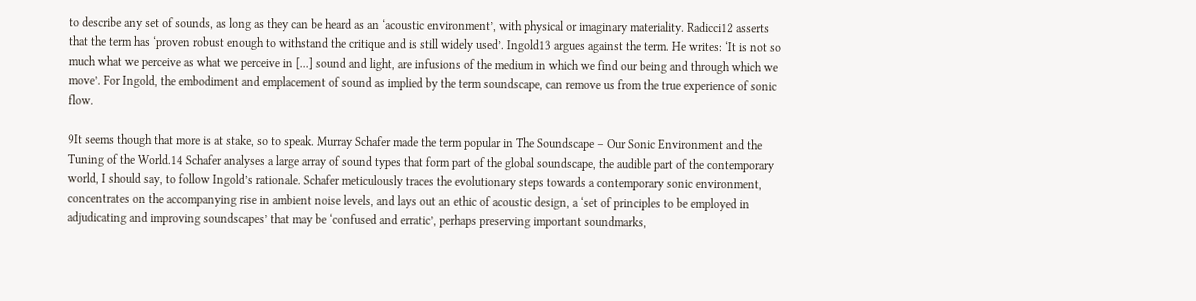to describe any set of sounds, as long as they can be heard as an ‘acoustic environment’, with physical or imaginary materiality. Radicci12 asserts that the term has ‘proven robust enough to withstand the critique and is still widely used’. Ingold13 argues against the term. He writes: ‘It is not so much what we perceive as what we perceive in [...] sound and light, are infusions of the medium in which we find our being and through which we move’. For Ingold, the embodiment and emplacement of sound as implied by the term soundscape, can remove us from the true experience of sonic flow.

9It seems though that more is at stake, so to speak. Murray Schafer made the term popular in The Soundscape – Our Sonic Environment and the Tuning of the World.14 Schafer analyses a large array of sound types that form part of the global soundscape, the audible part of the contemporary world, I should say, to follow Ingold’s rationale. Schafer meticulously traces the evolutionary steps towards a contemporary sonic environment, concentrates on the accompanying rise in ambient noise levels, and lays out an ethic of acoustic design, a ‘set of principles to be employed in adjudicating and improving soundscapes’ that may be ‘confused and erratic’, perhaps preserving important soundmarks,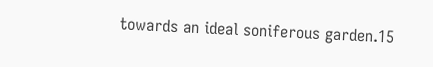towards an ideal soniferous garden.15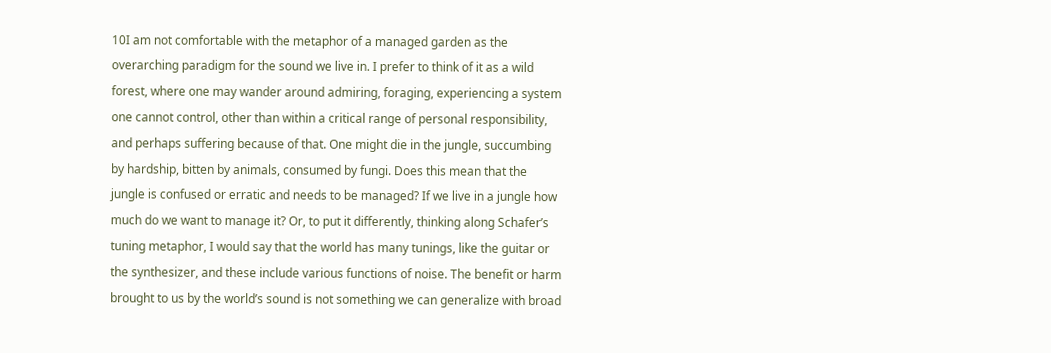10I am not comfortable with the metaphor of a managed garden as the overarching paradigm for the sound we live in. I prefer to think of it as a wild forest, where one may wander around admiring, foraging, experiencing a system one cannot control, other than within a critical range of personal responsibility, and perhaps suffering because of that. One might die in the jungle, succumbing by hardship, bitten by animals, consumed by fungi. Does this mean that the jungle is confused or erratic and needs to be managed? If we live in a jungle how much do we want to manage it? Or, to put it differently, thinking along Schafer’s tuning metaphor, I would say that the world has many tunings, like the guitar or the synthesizer, and these include various functions of noise. The benefit or harm brought to us by the world’s sound is not something we can generalize with broad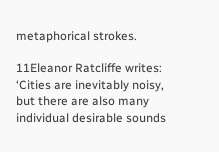metaphorical strokes.

11Eleanor Ratcliffe writes: ‘Cities are inevitably noisy, but there are also many individual desirable sounds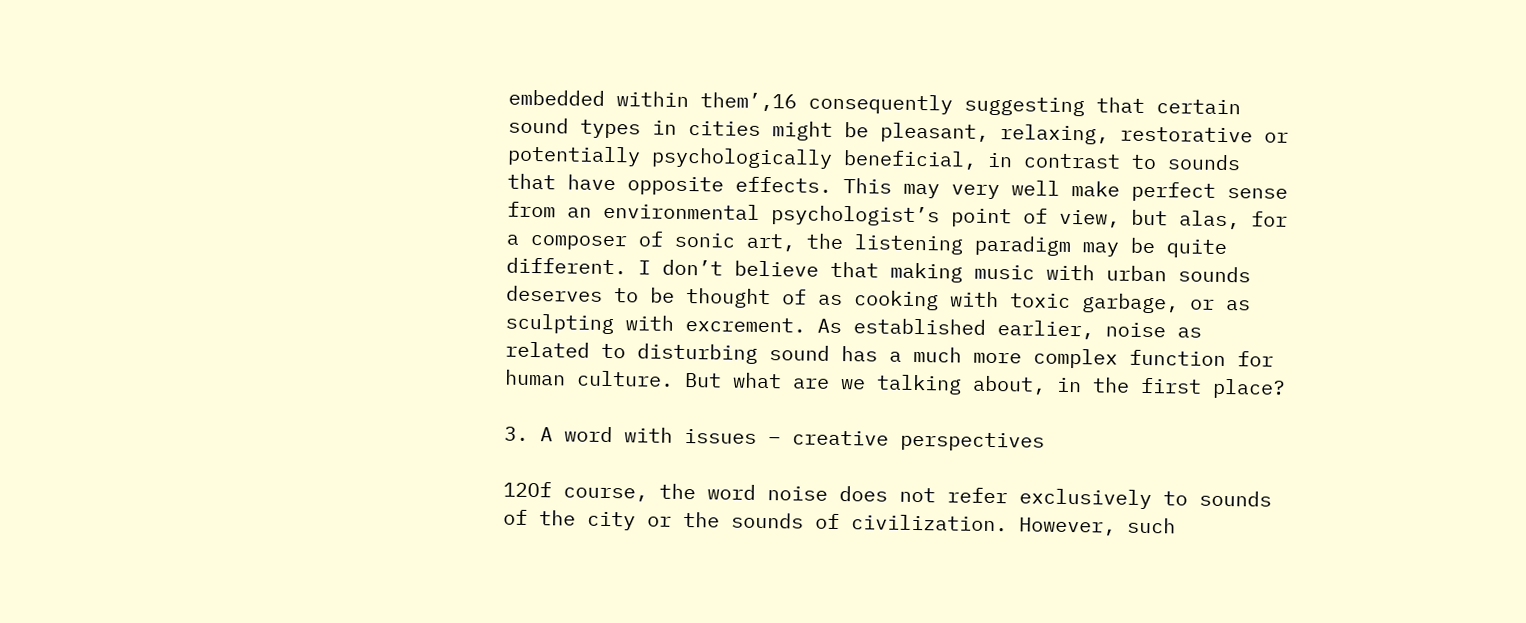embedded within them’,16 consequently suggesting that certain sound types in cities might be pleasant, relaxing, restorative or potentially psychologically beneficial, in contrast to sounds that have opposite effects. This may very well make perfect sense from an environmental psychologist’s point of view, but alas, for a composer of sonic art, the listening paradigm may be quite different. I don’t believe that making music with urban sounds deserves to be thought of as cooking with toxic garbage, or as sculpting with excrement. As established earlier, noise as related to disturbing sound has a much more complex function for human culture. But what are we talking about, in the first place?

3. A word with issues – creative perspectives

12Of course, the word noise does not refer exclusively to sounds of the city or the sounds of civilization. However, such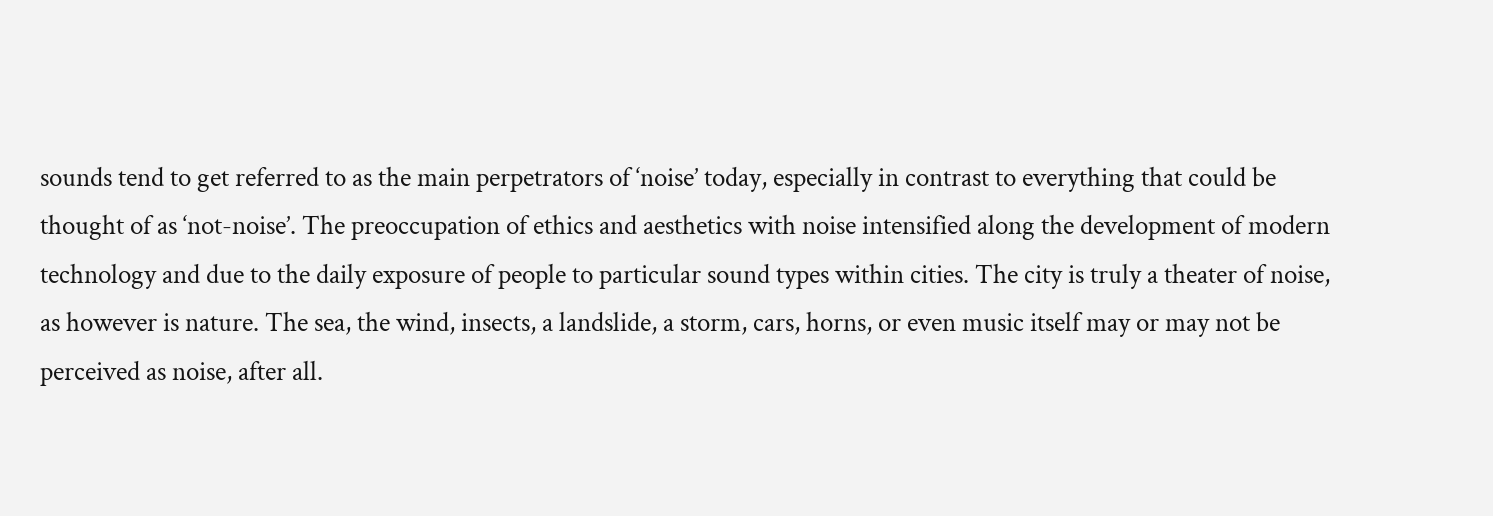sounds tend to get referred to as the main perpetrators of ‘noise’ today, especially in contrast to everything that could be thought of as ‘not-noise’. The preoccupation of ethics and aesthetics with noise intensified along the development of modern technology and due to the daily exposure of people to particular sound types within cities. The city is truly a theater of noise, as however is nature. The sea, the wind, insects, a landslide, a storm, cars, horns, or even music itself may or may not be perceived as noise, after all.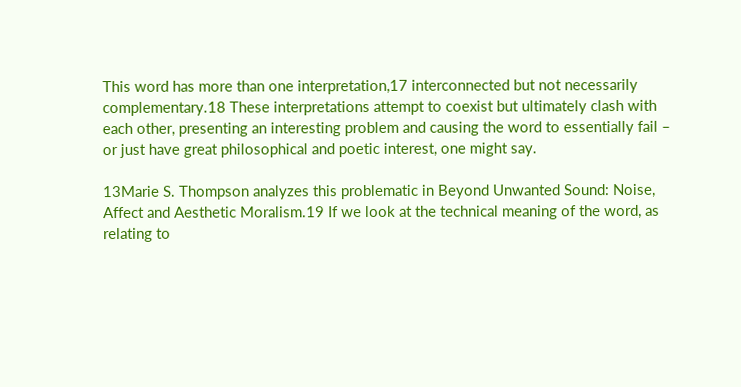This word has more than one interpretation,17 interconnected but not necessarily complementary.18 These interpretations attempt to coexist but ultimately clash with each other, presenting an interesting problem and causing the word to essentially fail – or just have great philosophical and poetic interest, one might say.

13Marie S. Thompson analyzes this problematic in Beyond Unwanted Sound: Noise, Affect and Aesthetic Moralism.19 If we look at the technical meaning of the word, as relating to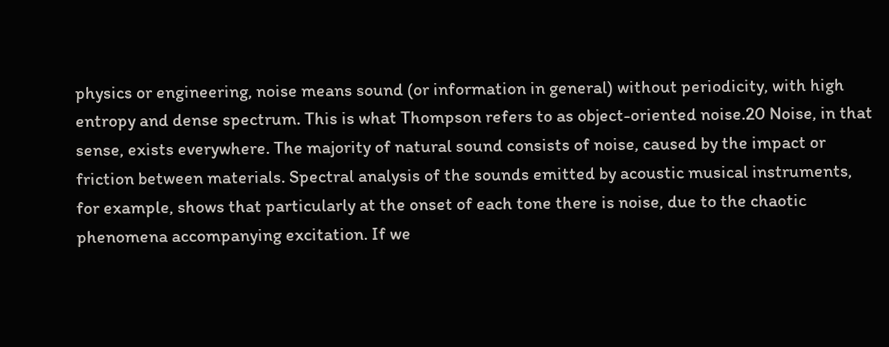physics or engineering, noise means sound (or information in general) without periodicity, with high entropy and dense spectrum. This is what Thompson refers to as object-oriented noise.20 Noise, in that sense, exists everywhere. The majority of natural sound consists of noise, caused by the impact or friction between materials. Spectral analysis of the sounds emitted by acoustic musical instruments, for example, shows that particularly at the onset of each tone there is noise, due to the chaotic phenomena accompanying excitation. If we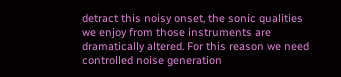detract this noisy onset, the sonic qualities we enjoy from those instruments are dramatically altered. For this reason we need controlled noise generation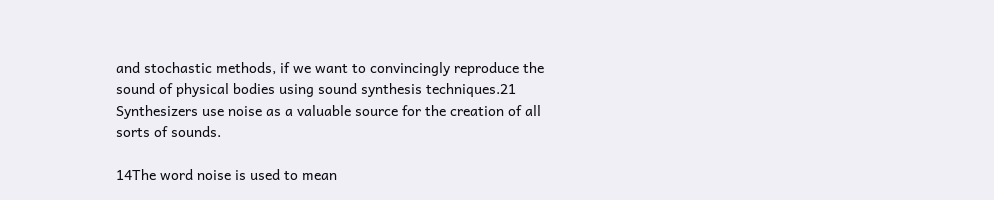and stochastic methods, if we want to convincingly reproduce the sound of physical bodies using sound synthesis techniques.21 Synthesizers use noise as a valuable source for the creation of all sorts of sounds.

14The word noise is used to mean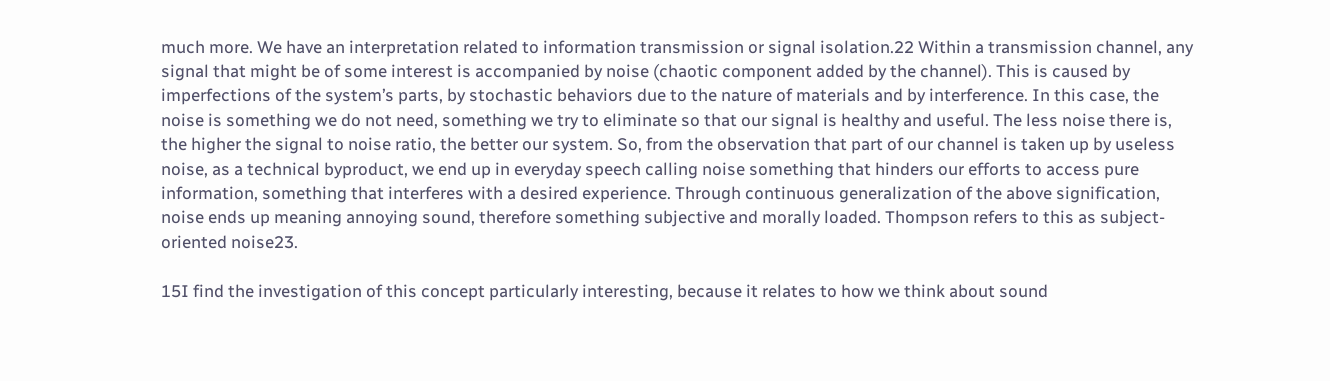much more. We have an interpretation related to information transmission or signal isolation.22 Within a transmission channel, any signal that might be of some interest is accompanied by noise (chaotic component added by the channel). This is caused by imperfections of the system’s parts, by stochastic behaviors due to the nature of materials and by interference. In this case, the noise is something we do not need, something we try to eliminate so that our signal is healthy and useful. The less noise there is, the higher the signal to noise ratio, the better our system. So, from the observation that part of our channel is taken up by useless noise, as a technical byproduct, we end up in everyday speech calling noise something that hinders our efforts to access pure information, something that interferes with a desired experience. Through continuous generalization of the above signification, noise ends up meaning annoying sound, therefore something subjective and morally loaded. Thompson refers to this as subject-oriented noise23.

15I find the investigation of this concept particularly interesting, because it relates to how we think about sound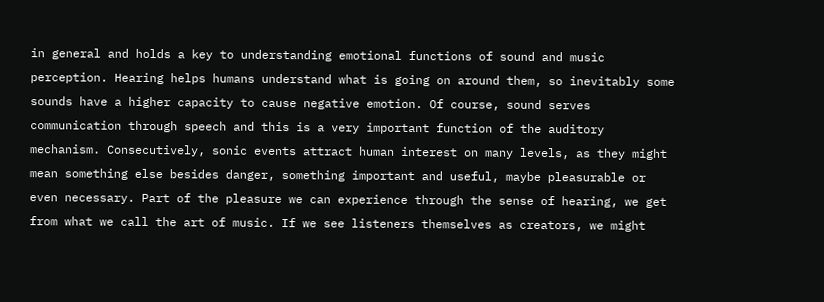in general and holds a key to understanding emotional functions of sound and music perception. Hearing helps humans understand what is going on around them, so inevitably some sounds have a higher capacity to cause negative emotion. Of course, sound serves communication through speech and this is a very important function of the auditory mechanism. Consecutively, sonic events attract human interest on many levels, as they might mean something else besides danger, something important and useful, maybe pleasurable or even necessary. Part of the pleasure we can experience through the sense of hearing, we get from what we call the art of music. If we see listeners themselves as creators, we might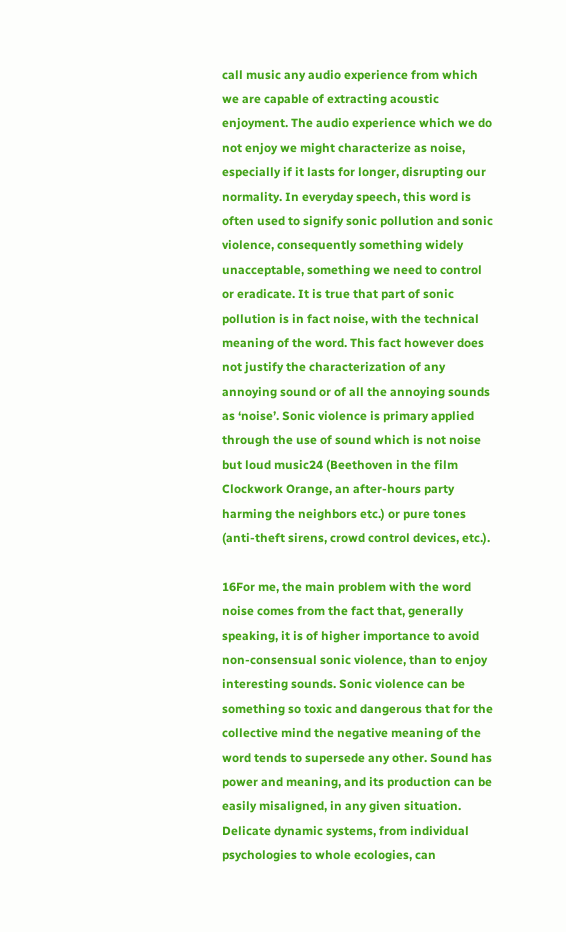call music any audio experience from which we are capable of extracting acoustic enjoyment. The audio experience which we do not enjoy we might characterize as noise, especially if it lasts for longer, disrupting our normality. In everyday speech, this word is often used to signify sonic pollution and sonic violence, consequently something widely unacceptable, something we need to control or eradicate. It is true that part of sonic pollution is in fact noise, with the technical meaning of the word. This fact however does not justify the characterization of any annoying sound or of all the annoying sounds as ‘noise’. Sonic violence is primary applied through the use of sound which is not noise but loud music24 (Beethoven in the film Clockwork Orange, an after-hours party harming the neighbors etc.) or pure tones (anti-theft sirens, crowd control devices, etc.).

16For me, the main problem with the word noise comes from the fact that, generally speaking, it is of higher importance to avoid non-consensual sonic violence, than to enjoy interesting sounds. Sonic violence can be something so toxic and dangerous that for the collective mind the negative meaning of the word tends to supersede any other. Sound has power and meaning, and its production can be easily misaligned, in any given situation. Delicate dynamic systems, from individual psychologies to whole ecologies, can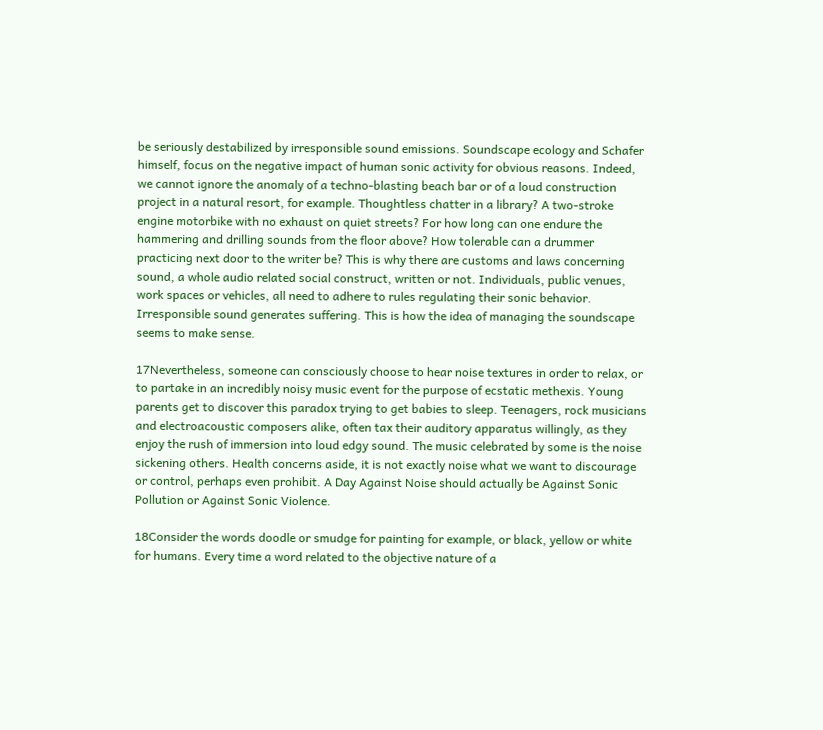be seriously destabilized by irresponsible sound emissions. Soundscape ecology and Schafer himself, focus on the negative impact of human sonic activity for obvious reasons. Indeed, we cannot ignore the anomaly of a techno-blasting beach bar or of a loud construction project in a natural resort, for example. Thoughtless chatter in a library? A two-stroke engine motorbike with no exhaust on quiet streets? For how long can one endure the hammering and drilling sounds from the floor above? How tolerable can a drummer practicing next door to the writer be? This is why there are customs and laws concerning sound, a whole audio related social construct, written or not. Individuals, public venues, work spaces or vehicles, all need to adhere to rules regulating their sonic behavior. Irresponsible sound generates suffering. This is how the idea of managing the soundscape seems to make sense.

17Nevertheless, someone can consciously choose to hear noise textures in order to relax, or to partake in an incredibly noisy music event for the purpose of ecstatic methexis. Young parents get to discover this paradox trying to get babies to sleep. Teenagers, rock musicians and electroacoustic composers alike, often tax their auditory apparatus willingly, as they enjoy the rush of immersion into loud edgy sound. The music celebrated by some is the noise sickening others. Health concerns aside, it is not exactly noise what we want to discourage or control, perhaps even prohibit. A Day Against Noise should actually be Against Sonic Pollution or Against Sonic Violence.

18Consider the words doodle or smudge for painting for example, or black, yellow or white for humans. Every time a word related to the objective nature of a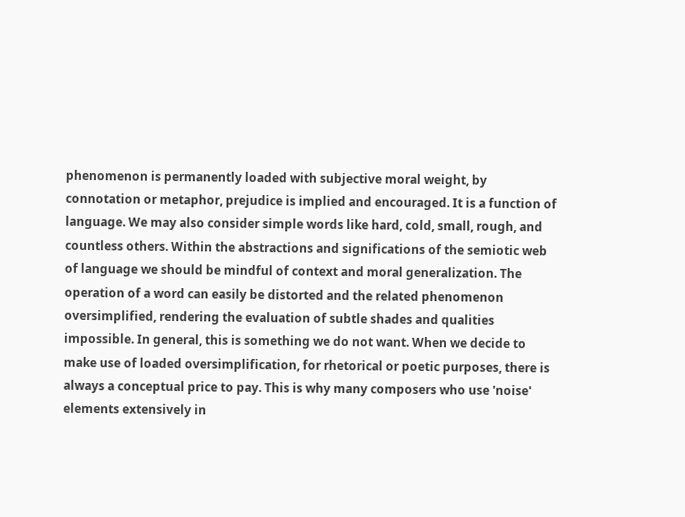phenomenon is permanently loaded with subjective moral weight, by connotation or metaphor, prejudice is implied and encouraged. It is a function of language. We may also consider simple words like hard, cold, small, rough, and countless others. Within the abstractions and significations of the semiotic web of language we should be mindful of context and moral generalization. The operation of a word can easily be distorted and the related phenomenon oversimplified, rendering the evaluation of subtle shades and qualities impossible. In general, this is something we do not want. When we decide to make use of loaded oversimplification, for rhetorical or poetic purposes, there is always a conceptual price to pay. This is why many composers who use 'noise' elements extensively in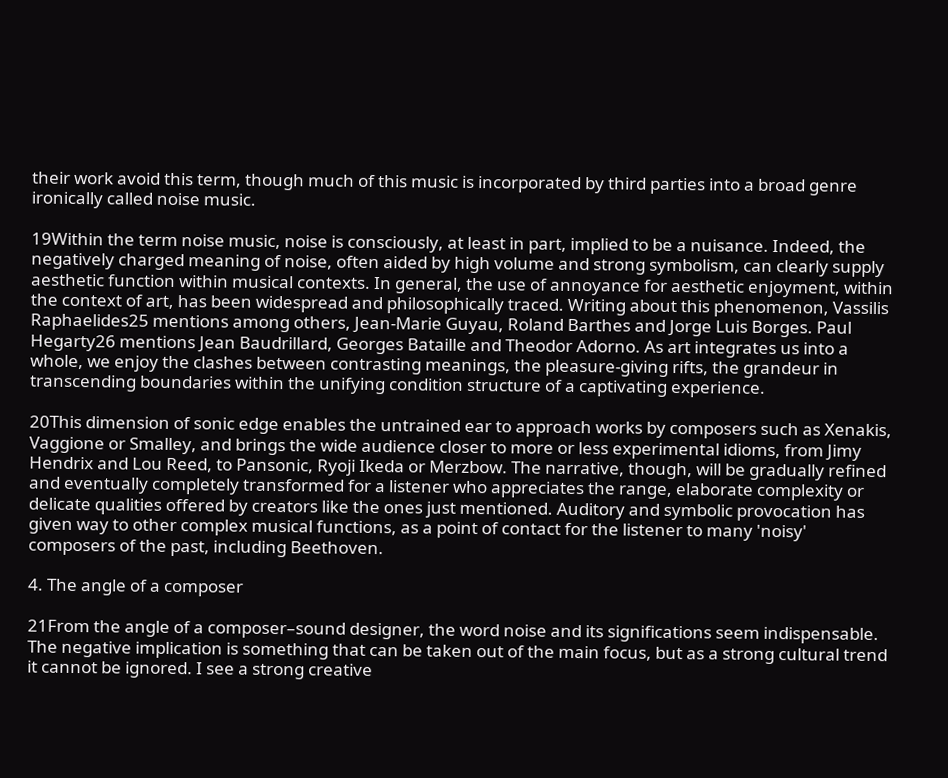their work avoid this term, though much of this music is incorporated by third parties into a broad genre ironically called noise music.

19Within the term noise music, noise is consciously, at least in part, implied to be a nuisance. Indeed, the negatively charged meaning of noise, often aided by high volume and strong symbolism, can clearly supply aesthetic function within musical contexts. In general, the use of annoyance for aesthetic enjoyment, within the context of art, has been widespread and philosophically traced. Writing about this phenomenon, Vassilis Raphaelides25 mentions among others, Jean-Marie Guyau, Roland Barthes and Jorge Luis Borges. Paul Hegarty26 mentions Jean Baudrillard, Georges Bataille and Theodor Adorno. As art integrates us into a whole, we enjoy the clashes between contrasting meanings, the pleasure-giving rifts, the grandeur in transcending boundaries within the unifying condition structure of a captivating experience.

20This dimension of sonic edge enables the untrained ear to approach works by composers such as Xenakis, Vaggione or Smalley, and brings the wide audience closer to more or less experimental idioms, from Jimy Hendrix and Lou Reed, to Pansonic, Ryoji Ikeda or Merzbow. The narrative, though, will be gradually refined and eventually completely transformed for a listener who appreciates the range, elaborate complexity or delicate qualities offered by creators like the ones just mentioned. Auditory and symbolic provocation has given way to other complex musical functions, as a point of contact for the listener to many 'noisy' composers of the past, including Beethoven.

4. The angle of a composer

21From the angle of a composer–sound designer, the word noise and its significations seem indispensable. The negative implication is something that can be taken out of the main focus, but as a strong cultural trend it cannot be ignored. I see a strong creative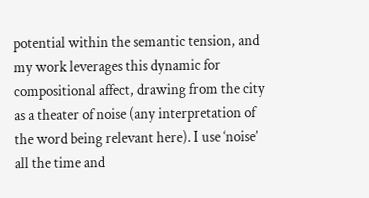potential within the semantic tension, and my work leverages this dynamic for compositional affect, drawing from the city as a theater of noise (any interpretation of the word being relevant here). I use ‘noise’ all the time and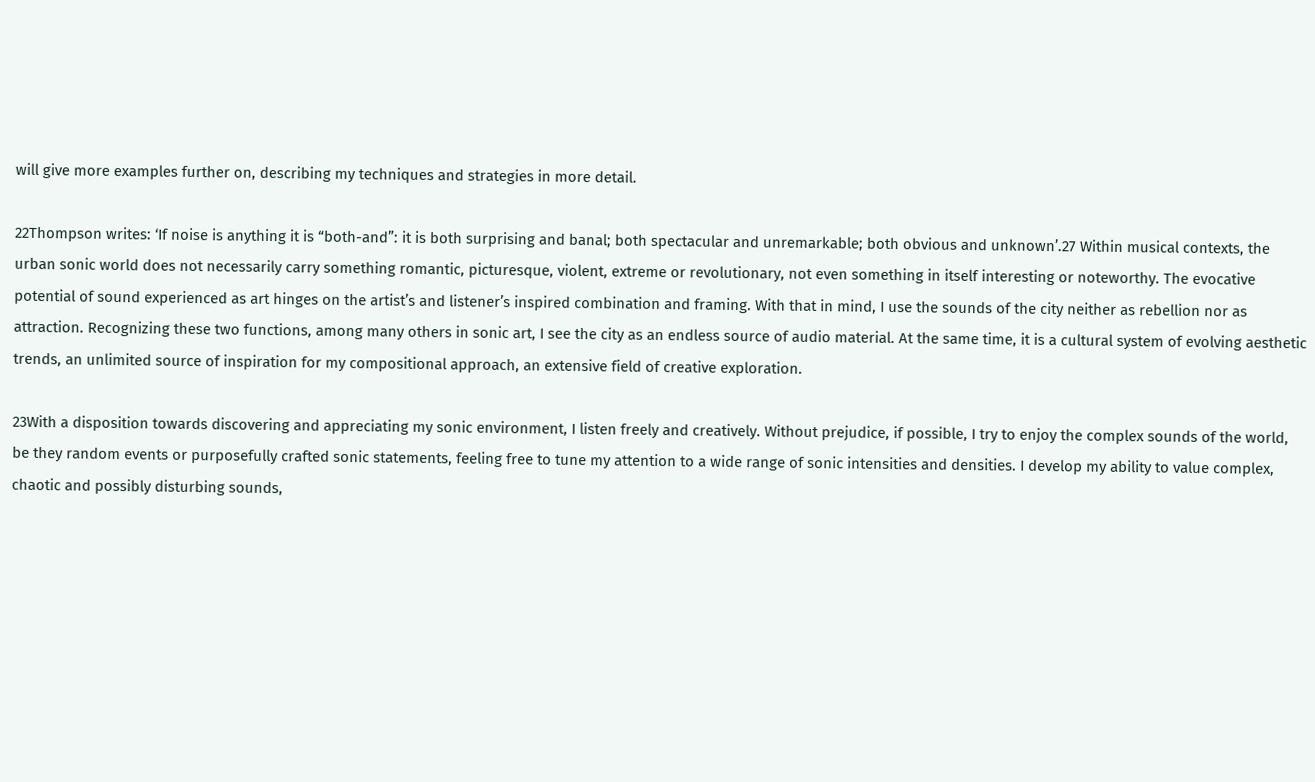will give more examples further on, describing my techniques and strategies in more detail.

22Thompson writes: ‘If noise is anything it is “both-and”: it is both surprising and banal; both spectacular and unremarkable; both obvious and unknown’.27 Within musical contexts, the urban sonic world does not necessarily carry something romantic, picturesque, violent, extreme or revolutionary, not even something in itself interesting or noteworthy. The evocative potential of sound experienced as art hinges on the artist’s and listener’s inspired combination and framing. With that in mind, I use the sounds of the city neither as rebellion nor as attraction. Recognizing these two functions, among many others in sonic art, I see the city as an endless source of audio material. At the same time, it is a cultural system of evolving aesthetic trends, an unlimited source of inspiration for my compositional approach, an extensive field of creative exploration.

23With a disposition towards discovering and appreciating my sonic environment, I listen freely and creatively. Without prejudice, if possible, I try to enjoy the complex sounds of the world, be they random events or purposefully crafted sonic statements, feeling free to tune my attention to a wide range of sonic intensities and densities. I develop my ability to value complex, chaotic and possibly disturbing sounds,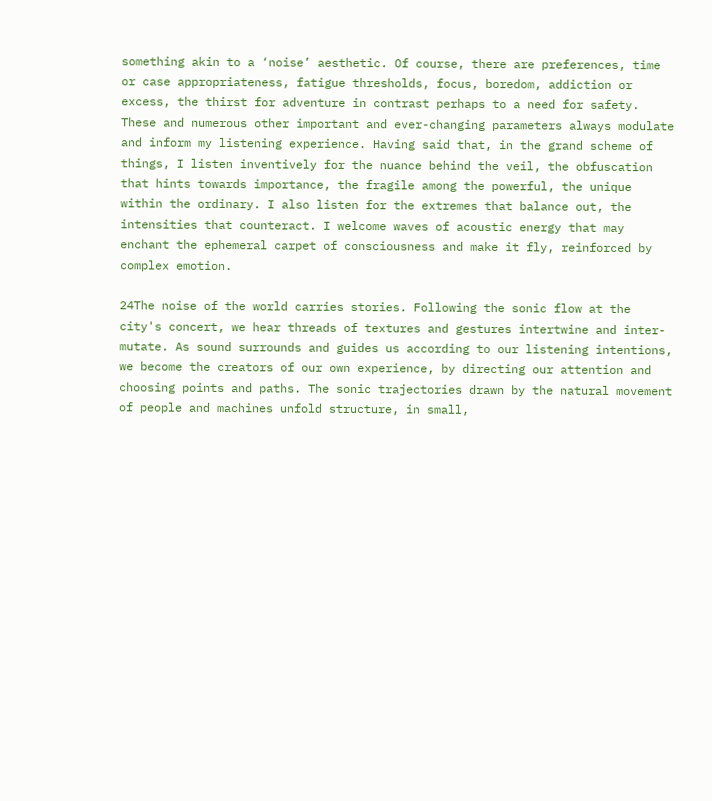something akin to a ‘noise’ aesthetic. Of course, there are preferences, time or case appropriateness, fatigue thresholds, focus, boredom, addiction or excess, the thirst for adventure in contrast perhaps to a need for safety. These and numerous other important and ever-changing parameters always modulate and inform my listening experience. Having said that, in the grand scheme of things, I listen inventively for the nuance behind the veil, the obfuscation that hints towards importance, the fragile among the powerful, the unique within the ordinary. I also listen for the extremes that balance out, the intensities that counteract. I welcome waves of acoustic energy that may enchant the ephemeral carpet of consciousness and make it fly, reinforced by complex emotion.

24The noise of the world carries stories. Following the sonic flow at the city's concert, we hear threads of textures and gestures intertwine and inter-mutate. As sound surrounds and guides us according to our listening intentions, we become the creators of our own experience, by directing our attention and choosing points and paths. The sonic trajectories drawn by the natural movement of people and machines unfold structure, in small,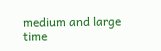medium and large time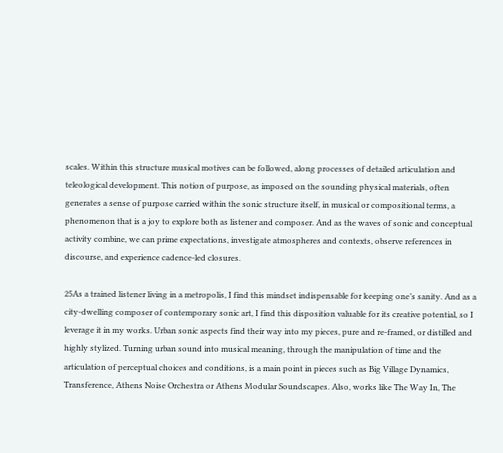scales. Within this structure musical motives can be followed, along processes of detailed articulation and teleological development. This notion of purpose, as imposed on the sounding physical materials, often generates a sense of purpose carried within the sonic structure itself, in musical or compositional terms, a phenomenon that is a joy to explore both as listener and composer. And as the waves of sonic and conceptual activity combine, we can prime expectations, investigate atmospheres and contexts, observe references in discourse, and experience cadence-led closures.

25As a trained listener living in a metropolis, I find this mindset indispensable for keeping one’s sanity. And as a city-dwelling composer of contemporary sonic art, I find this disposition valuable for its creative potential, so I leverage it in my works. Urban sonic aspects find their way into my pieces, pure and re-framed, or distilled and highly stylized. Turning urban sound into musical meaning, through the manipulation of time and the articulation of perceptual choices and conditions, is a main point in pieces such as Big Village Dynamics, Transference, Athens Noise Orchestra or Athens Modular Soundscapes. Also, works like The Way In, The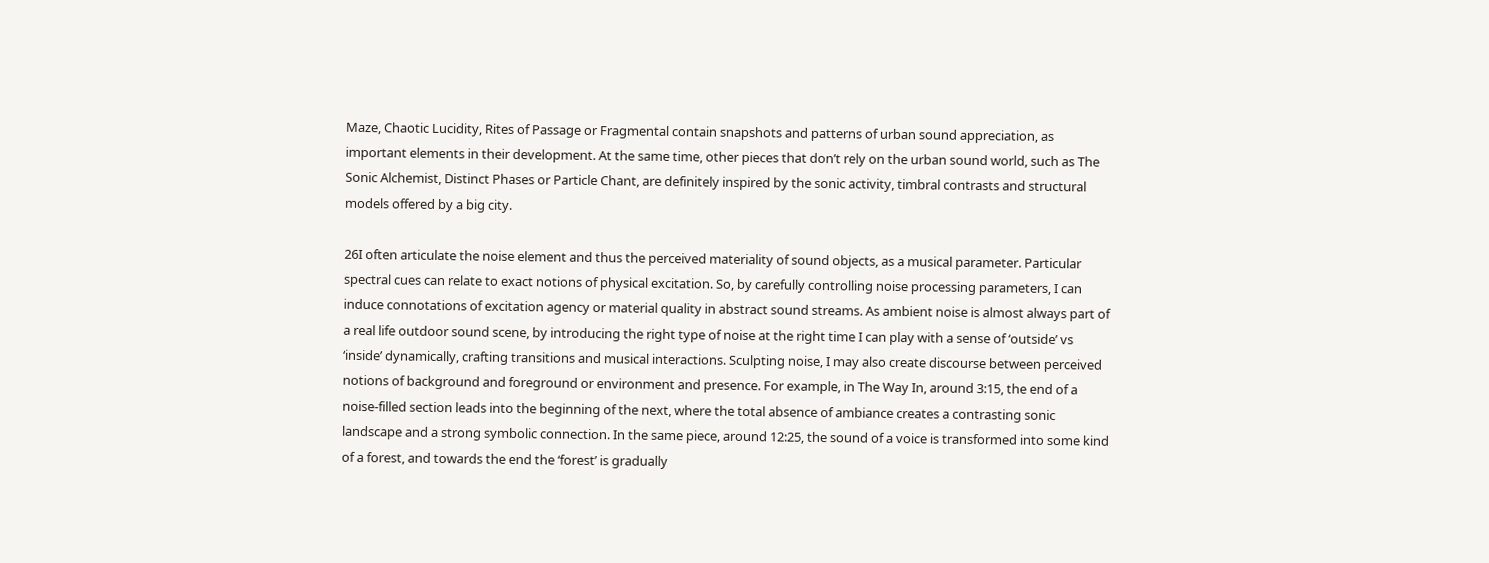Maze, Chaotic Lucidity, Rites of Passage or Fragmental contain snapshots and patterns of urban sound appreciation, as important elements in their development. At the same time, other pieces that don’t rely on the urban sound world, such as The Sonic Alchemist, Distinct Phases or Particle Chant, are definitely inspired by the sonic activity, timbral contrasts and structural models offered by a big city.

26I often articulate the noise element and thus the perceived materiality of sound objects, as a musical parameter. Particular spectral cues can relate to exact notions of physical excitation. So, by carefully controlling noise processing parameters, I can induce connotations of excitation agency or material quality in abstract sound streams. As ambient noise is almost always part of a real life outdoor sound scene, by introducing the right type of noise at the right time I can play with a sense of ‘outside’ vs ‘inside’ dynamically, crafting transitions and musical interactions. Sculpting noise, I may also create discourse between perceived notions of background and foreground or environment and presence. For example, in The Way In, around 3:15, the end of a noise-filled section leads into the beginning of the next, where the total absence of ambiance creates a contrasting sonic landscape and a strong symbolic connection. In the same piece, around 12:25, the sound of a voice is transformed into some kind of a forest, and towards the end the ‘forest’ is gradually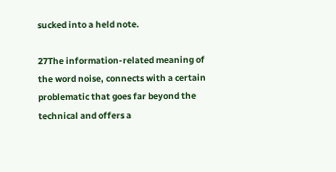sucked into a held note.

27The information-related meaning of the word noise, connects with a certain problematic that goes far beyond the technical and offers a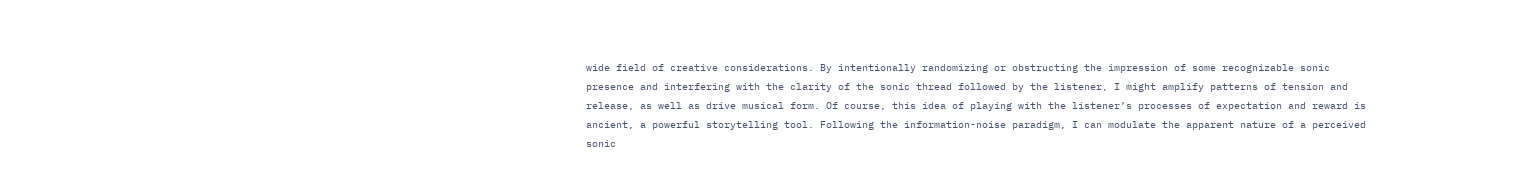wide field of creative considerations. By intentionally randomizing or obstructing the impression of some recognizable sonic presence and interfering with the clarity of the sonic thread followed by the listener, I might amplify patterns of tension and release, as well as drive musical form. Of course, this idea of playing with the listener’s processes of expectation and reward is ancient, a powerful storytelling tool. Following the information-noise paradigm, I can modulate the apparent nature of a perceived sonic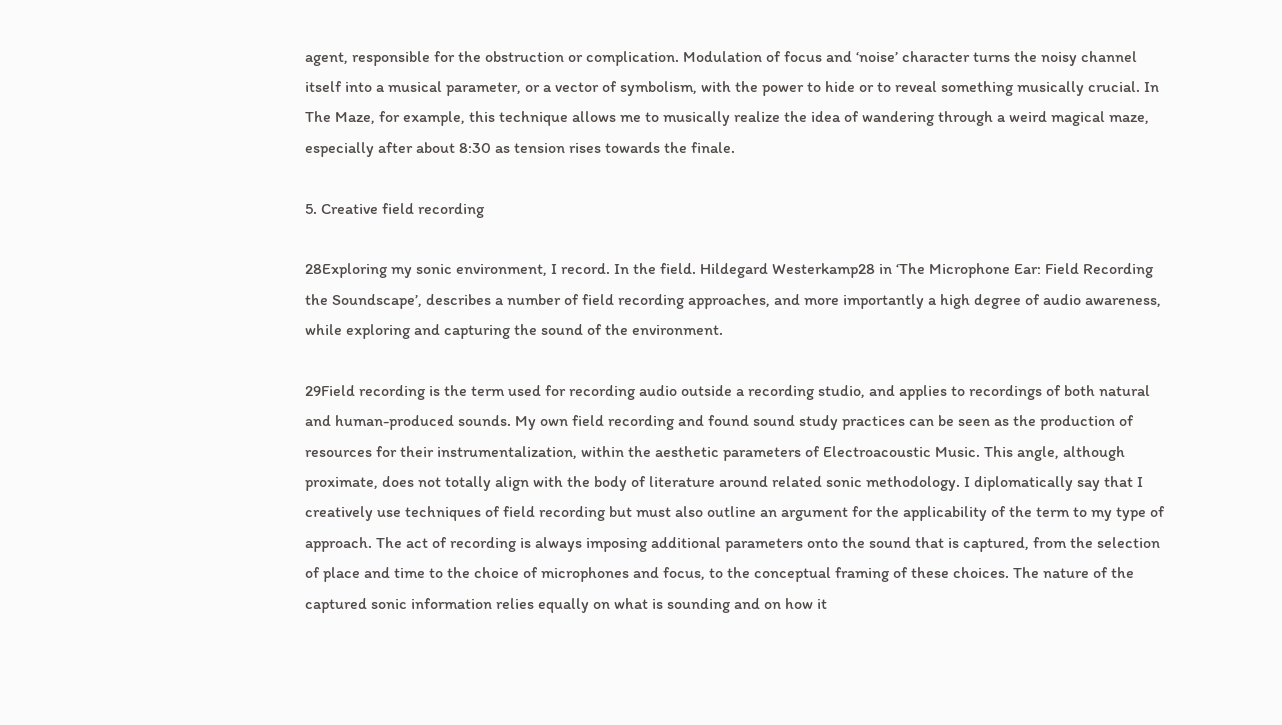agent, responsible for the obstruction or complication. Modulation of focus and ‘noise’ character turns the noisy channel itself into a musical parameter, or a vector of symbolism, with the power to hide or to reveal something musically crucial. In The Maze, for example, this technique allows me to musically realize the idea of wandering through a weird magical maze, especially after about 8:30 as tension rises towards the finale.

5. Creative field recording

28Exploring my sonic environment, I record. In the field. Hildegard Westerkamp28 in ‘The Microphone Ear: Field Recording the Soundscape’, describes a number of field recording approaches, and more importantly a high degree of audio awareness, while exploring and capturing the sound of the environment.

29Field recording is the term used for recording audio outside a recording studio, and applies to recordings of both natural and human-produced sounds. My own field recording and found sound study practices can be seen as the production of resources for their instrumentalization, within the aesthetic parameters of Electroacoustic Music. This angle, although proximate, does not totally align with the body of literature around related sonic methodology. I diplomatically say that I creatively use techniques of field recording but must also outline an argument for the applicability of the term to my type of approach. The act of recording is always imposing additional parameters onto the sound that is captured, from the selection of place and time to the choice of microphones and focus, to the conceptual framing of these choices. The nature of the captured sonic information relies equally on what is sounding and on how it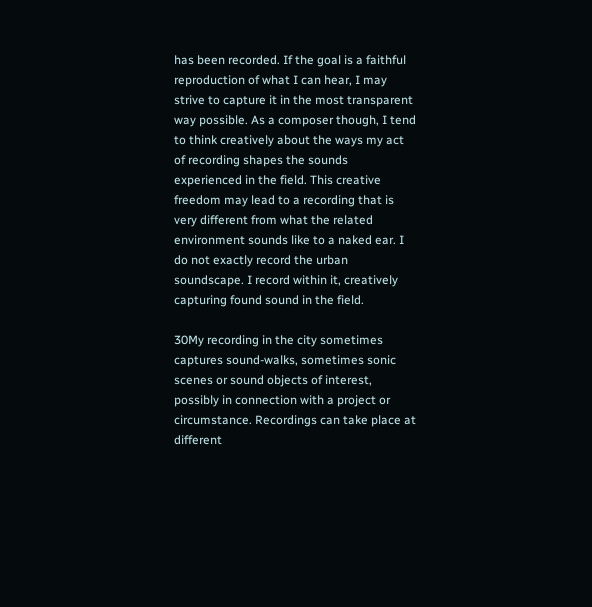has been recorded. If the goal is a faithful reproduction of what I can hear, I may strive to capture it in the most transparent way possible. As a composer though, I tend to think creatively about the ways my act of recording shapes the sounds experienced in the field. This creative freedom may lead to a recording that is very different from what the related environment sounds like to a naked ear. I do not exactly record the urban soundscape. I record within it, creatively capturing found sound in the field.

30My recording in the city sometimes captures sound-walks, sometimes sonic scenes or sound objects of interest, possibly in connection with a project or circumstance. Recordings can take place at different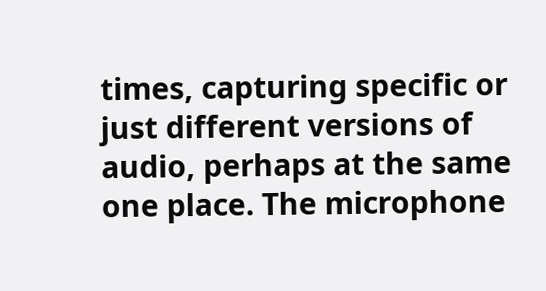times, capturing specific or just different versions of audio, perhaps at the same one place. The microphone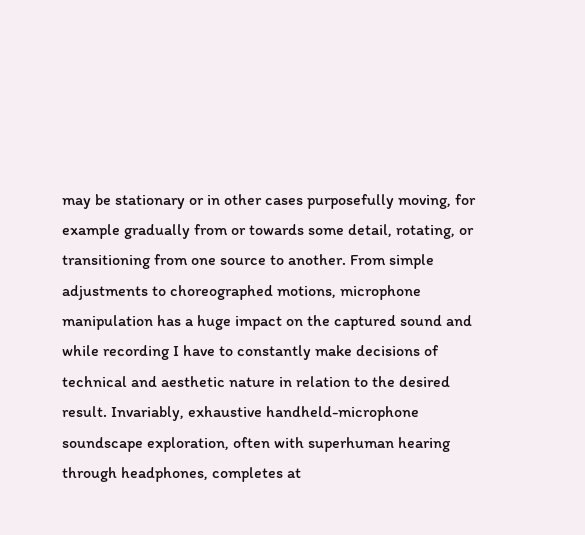may be stationary or in other cases purposefully moving, for example gradually from or towards some detail, rotating, or transitioning from one source to another. From simple adjustments to choreographed motions, microphone manipulation has a huge impact on the captured sound and while recording I have to constantly make decisions of technical and aesthetic nature in relation to the desired result. Invariably, exhaustive handheld-microphone soundscape exploration, often with superhuman hearing through headphones, completes at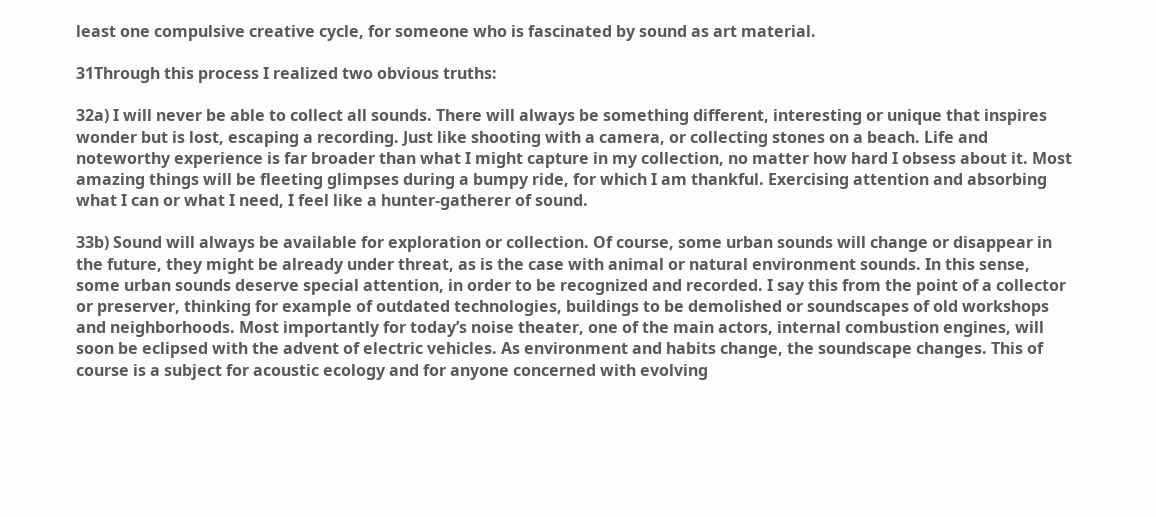least one compulsive creative cycle, for someone who is fascinated by sound as art material.

31Through this process I realized two obvious truths:

32a) I will never be able to collect all sounds. There will always be something different, interesting or unique that inspires wonder but is lost, escaping a recording. Just like shooting with a camera, or collecting stones on a beach. Life and noteworthy experience is far broader than what I might capture in my collection, no matter how hard I obsess about it. Most amazing things will be fleeting glimpses during a bumpy ride, for which I am thankful. Exercising attention and absorbing what I can or what I need, I feel like a hunter-gatherer of sound.

33b) Sound will always be available for exploration or collection. Of course, some urban sounds will change or disappear in the future, they might be already under threat, as is the case with animal or natural environment sounds. In this sense, some urban sounds deserve special attention, in order to be recognized and recorded. I say this from the point of a collector or preserver, thinking for example of outdated technologies, buildings to be demolished or soundscapes of old workshops and neighborhoods. Most importantly for today’s noise theater, one of the main actors, internal combustion engines, will soon be eclipsed with the advent of electric vehicles. As environment and habits change, the soundscape changes. This of course is a subject for acoustic ecology and for anyone concerned with evolving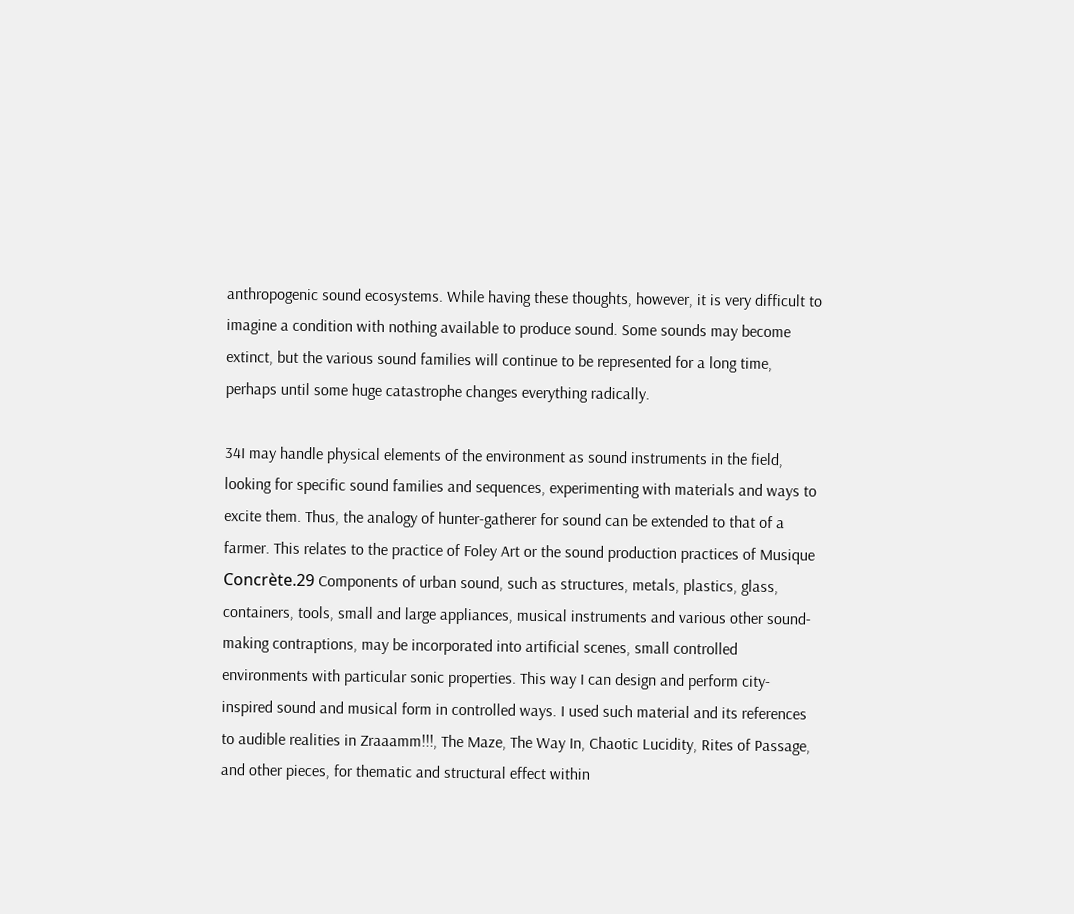anthropogenic sound ecosystems. While having these thoughts, however, it is very difficult to imagine a condition with nothing available to produce sound. Some sounds may become extinct, but the various sound families will continue to be represented for a long time, perhaps until some huge catastrophe changes everything radically.

34I may handle physical elements of the environment as sound instruments in the field, looking for specific sound families and sequences, experimenting with materials and ways to excite them. Thus, the analogy of hunter-gatherer for sound can be extended to that of a farmer. This relates to the practice of Foley Art or the sound production practices of Musique Concrète.29 Components of urban sound, such as structures, metals, plastics, glass, containers, tools, small and large appliances, musical instruments and various other sound-making contraptions, may be incorporated into artificial scenes, small controlled environments with particular sonic properties. This way I can design and perform city-inspired sound and musical form in controlled ways. I used such material and its references to audible realities in Zraaamm!!!, The Maze, The Way In, Chaotic Lucidity, Rites of Passage, and other pieces, for thematic and structural effect within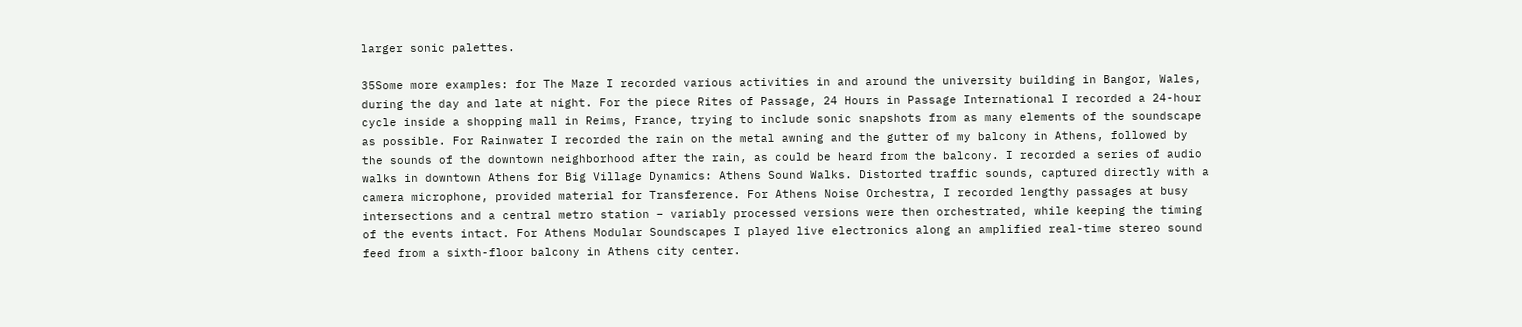larger sonic palettes.

35Some more examples: for The Maze I recorded various activities in and around the university building in Bangor, Wales, during the day and late at night. For the piece Rites of Passage, 24 Hours in Passage International I recorded a 24-hour cycle inside a shopping mall in Reims, France, trying to include sonic snapshots from as many elements of the soundscape as possible. For Rainwater I recorded the rain on the metal awning and the gutter of my balcony in Athens, followed by the sounds of the downtown neighborhood after the rain, as could be heard from the balcony. I recorded a series of audio walks in downtown Athens for Big Village Dynamics: Athens Sound Walks. Distorted traffic sounds, captured directly with a camera microphone, provided material for Transference. For Athens Noise Orchestra, I recorded lengthy passages at busy intersections and a central metro station – variably processed versions were then orchestrated, while keeping the timing of the events intact. For Athens Modular Soundscapes I played live electronics along an amplified real-time stereo sound feed from a sixth-floor balcony in Athens city center.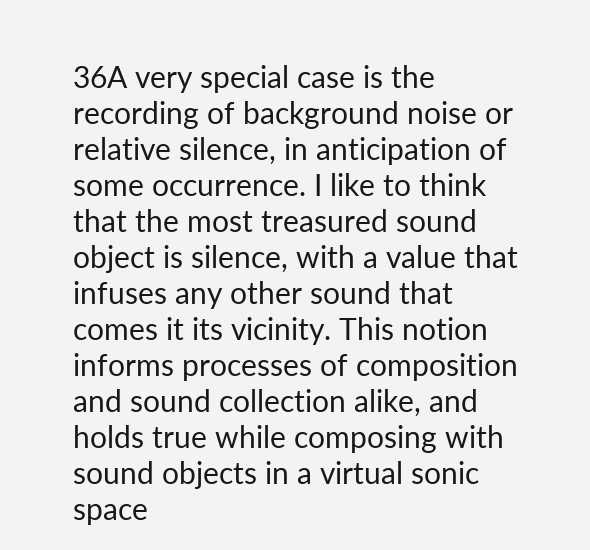36A very special case is the recording of background noise or relative silence, in anticipation of some occurrence. I like to think that the most treasured sound object is silence, with a value that infuses any other sound that comes it its vicinity. This notion informs processes of composition and sound collection alike, and holds true while composing with sound objects in a virtual sonic space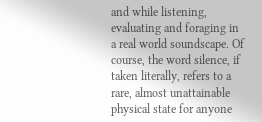and while listening, evaluating and foraging in a real world soundscape. Of course, the word silence, if taken literally, refers to a rare, almost unattainable physical state for anyone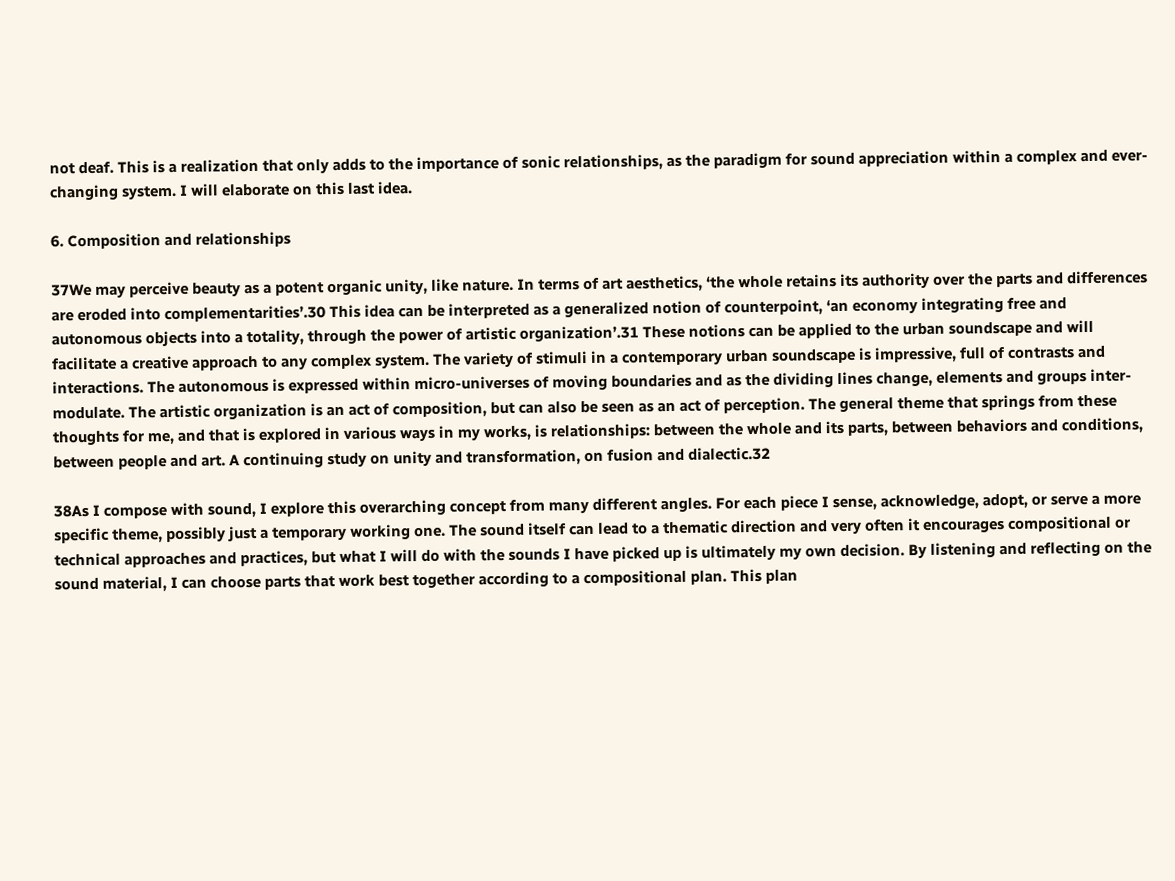not deaf. This is a realization that only adds to the importance of sonic relationships, as the paradigm for sound appreciation within a complex and ever-changing system. I will elaborate on this last idea.

6. Composition and relationships

37We may perceive beauty as a potent organic unity, like nature. In terms of art aesthetics, ‘the whole retains its authority over the parts and differences are eroded into complementarities’.30 This idea can be interpreted as a generalized notion of counterpoint, ‘an economy integrating free and autonomous objects into a totality, through the power of artistic organization’.31 These notions can be applied to the urban soundscape and will facilitate a creative approach to any complex system. The variety of stimuli in a contemporary urban soundscape is impressive, full of contrasts and interactions. The autonomous is expressed within micro-universes of moving boundaries and as the dividing lines change, elements and groups inter-modulate. The artistic organization is an act of composition, but can also be seen as an act of perception. The general theme that springs from these thoughts for me, and that is explored in various ways in my works, is relationships: between the whole and its parts, between behaviors and conditions, between people and art. A continuing study on unity and transformation, on fusion and dialectic.32

38As I compose with sound, I explore this overarching concept from many different angles. For each piece I sense, acknowledge, adopt, or serve a more specific theme, possibly just a temporary working one. The sound itself can lead to a thematic direction and very often it encourages compositional or technical approaches and practices, but what I will do with the sounds I have picked up is ultimately my own decision. By listening and reflecting on the sound material, I can choose parts that work best together according to a compositional plan. This plan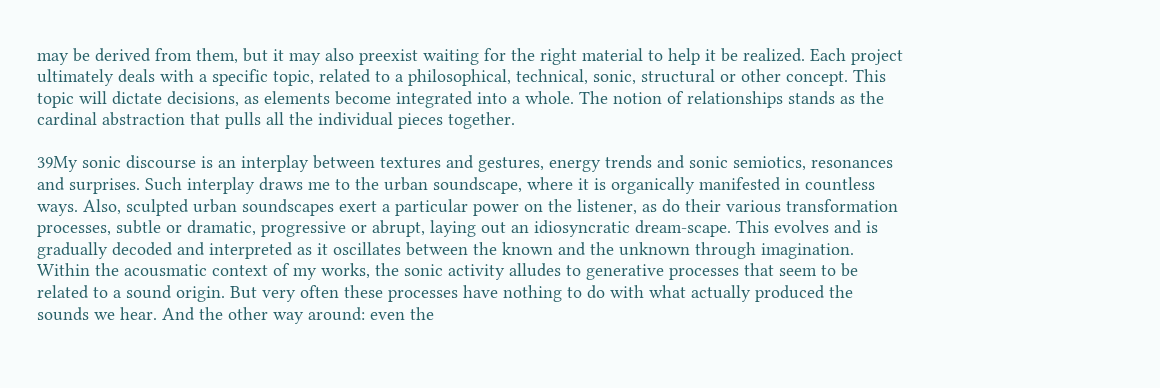may be derived from them, but it may also preexist waiting for the right material to help it be realized. Each project ultimately deals with a specific topic, related to a philosophical, technical, sonic, structural or other concept. This topic will dictate decisions, as elements become integrated into a whole. The notion of relationships stands as the cardinal abstraction that pulls all the individual pieces together.

39My sonic discourse is an interplay between textures and gestures, energy trends and sonic semiotics, resonances and surprises. Such interplay draws me to the urban soundscape, where it is organically manifested in countless ways. Also, sculpted urban soundscapes exert a particular power on the listener, as do their various transformation processes, subtle or dramatic, progressive or abrupt, laying out an idiosyncratic dream-scape. This evolves and is gradually decoded and interpreted as it oscillates between the known and the unknown through imagination. Within the acousmatic context of my works, the sonic activity alludes to generative processes that seem to be related to a sound origin. But very often these processes have nothing to do with what actually produced the sounds we hear. And the other way around: even the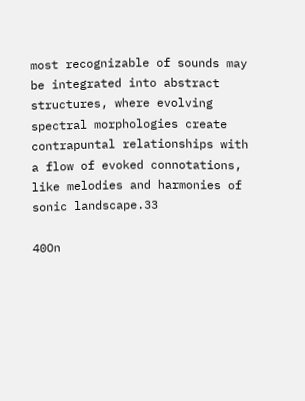most recognizable of sounds may be integrated into abstract structures, where evolving spectral morphologies create contrapuntal relationships with a flow of evoked connotations, like melodies and harmonies of sonic landscape.33

40On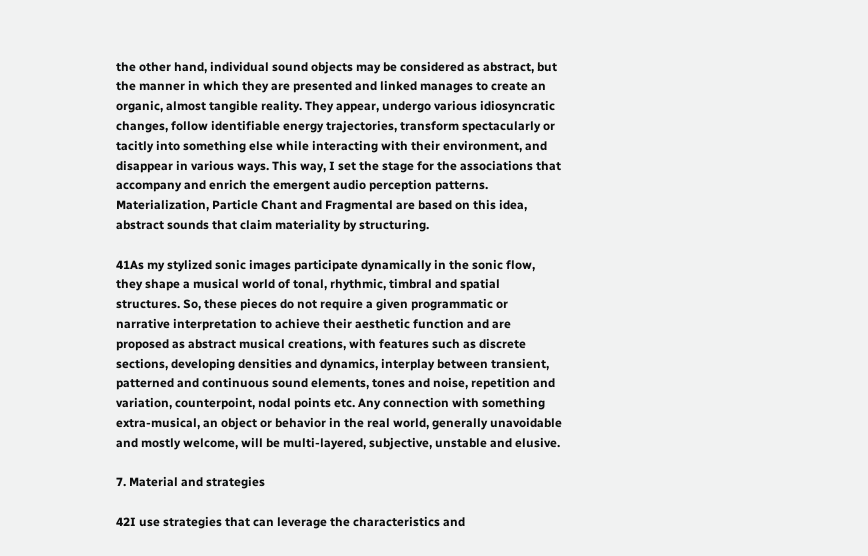the other hand, individual sound objects may be considered as abstract, but the manner in which they are presented and linked manages to create an organic, almost tangible reality. They appear, undergo various idiosyncratic changes, follow identifiable energy trajectories, transform spectacularly or tacitly into something else while interacting with their environment, and disappear in various ways. This way, I set the stage for the associations that accompany and enrich the emergent audio perception patterns. Materialization, Particle Chant and Fragmental are based on this idea, abstract sounds that claim materiality by structuring.

41As my stylized sonic images participate dynamically in the sonic flow, they shape a musical world of tonal, rhythmic, timbral and spatial structures. So, these pieces do not require a given programmatic or narrative interpretation to achieve their aesthetic function and are proposed as abstract musical creations, with features such as discrete sections, developing densities and dynamics, interplay between transient, patterned and continuous sound elements, tones and noise, repetition and variation, counterpoint, nodal points etc. Any connection with something extra-musical, an object or behavior in the real world, generally unavoidable and mostly welcome, will be multi-layered, subjective, unstable and elusive.

7. Material and strategies

42I use strategies that can leverage the characteristics and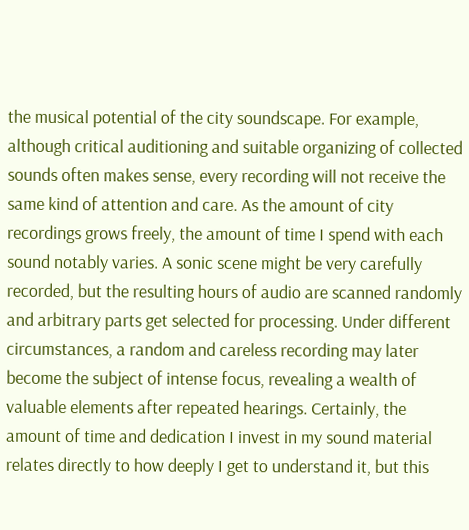the musical potential of the city soundscape. For example, although critical auditioning and suitable organizing of collected sounds often makes sense, every recording will not receive the same kind of attention and care. As the amount of city recordings grows freely, the amount of time I spend with each sound notably varies. A sonic scene might be very carefully recorded, but the resulting hours of audio are scanned randomly and arbitrary parts get selected for processing. Under different circumstances, a random and careless recording may later become the subject of intense focus, revealing a wealth of valuable elements after repeated hearings. Certainly, the amount of time and dedication I invest in my sound material relates directly to how deeply I get to understand it, but this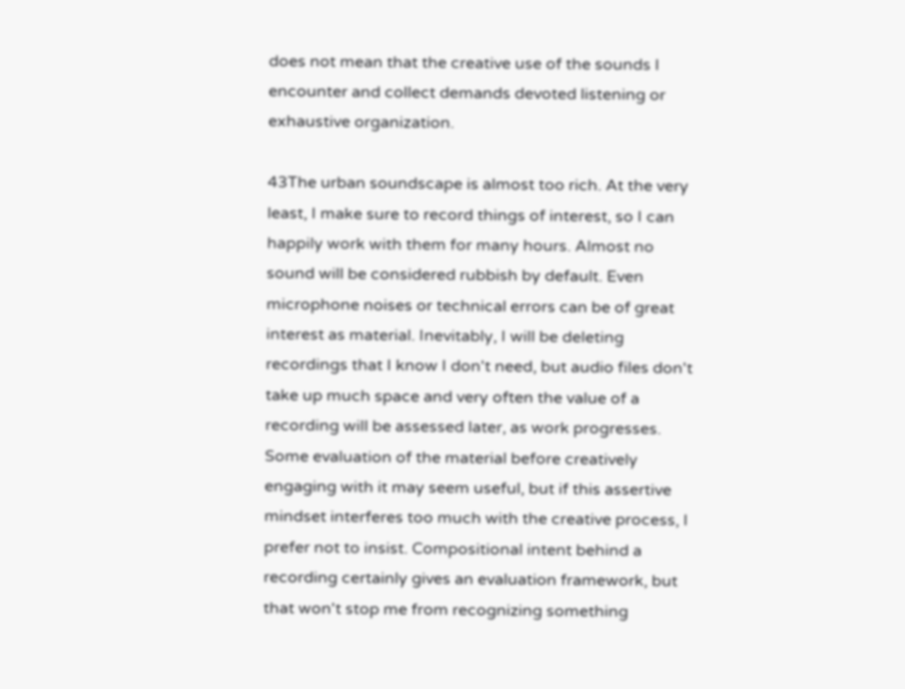does not mean that the creative use of the sounds I encounter and collect demands devoted listening or exhaustive organization.

43The urban soundscape is almost too rich. At the very least, I make sure to record things of interest, so I can happily work with them for many hours. Almost no sound will be considered rubbish by default. Even microphone noises or technical errors can be of great interest as material. Inevitably, I will be deleting recordings that I know I don't need, but audio files don't take up much space and very often the value of a recording will be assessed later, as work progresses. Some evaluation of the material before creatively engaging with it may seem useful, but if this assertive mindset interferes too much with the creative process, I prefer not to insist. Compositional intent behind a recording certainly gives an evaluation framework, but that won't stop me from recognizing something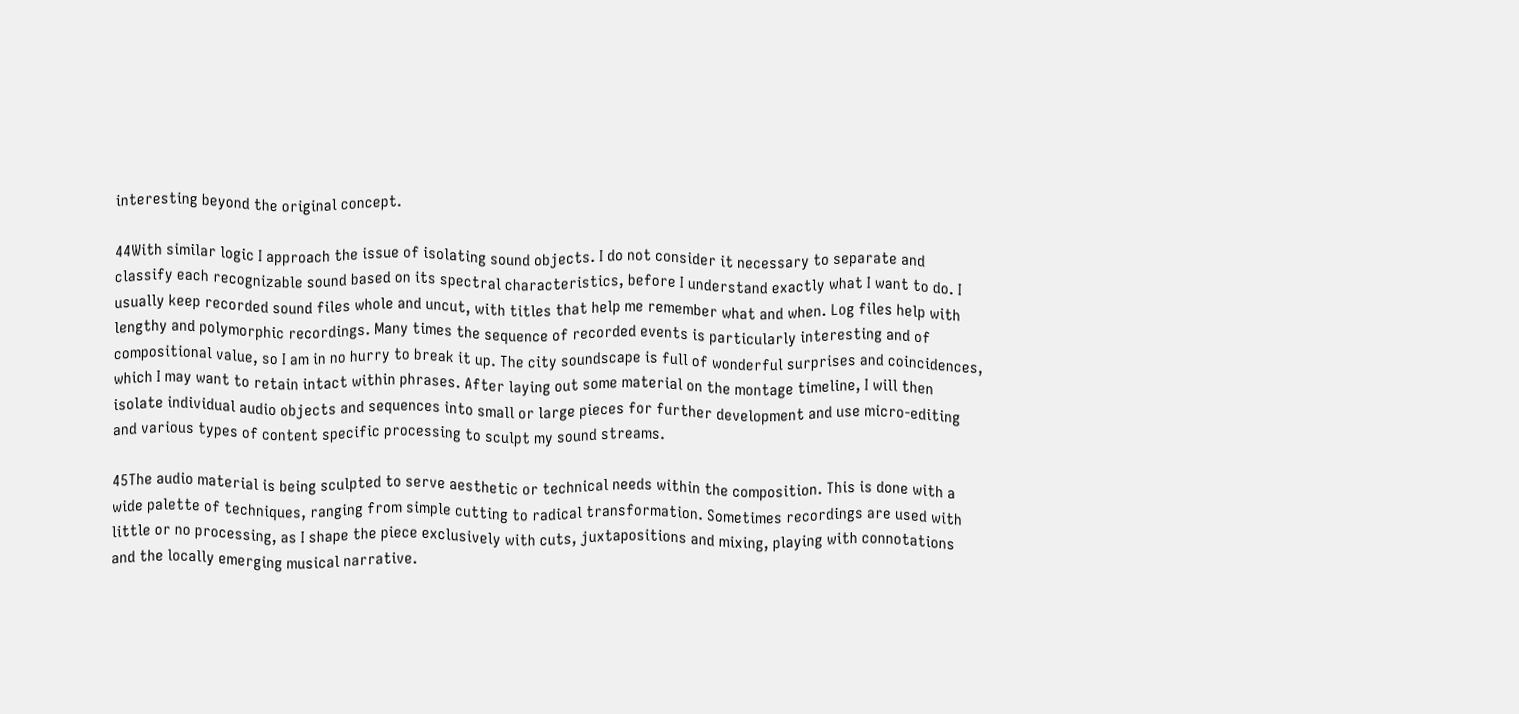interesting beyond the original concept.

44With similar logic I approach the issue of isolating sound objects. I do not consider it necessary to separate and classify each recognizable sound based on its spectral characteristics, before I understand exactly what I want to do. I usually keep recorded sound files whole and uncut, with titles that help me remember what and when. Log files help with lengthy and polymorphic recordings. Many times the sequence of recorded events is particularly interesting and of compositional value, so I am in no hurry to break it up. The city soundscape is full of wonderful surprises and coincidences, which I may want to retain intact within phrases. After laying out some material on the montage timeline, I will then isolate individual audio objects and sequences into small or large pieces for further development and use micro-editing and various types of content specific processing to sculpt my sound streams.

45The audio material is being sculpted to serve aesthetic or technical needs within the composition. This is done with a wide palette of techniques, ranging from simple cutting to radical transformation. Sometimes recordings are used with little or no processing, as I shape the piece exclusively with cuts, juxtapositions and mixing, playing with connotations and the locally emerging musical narrative.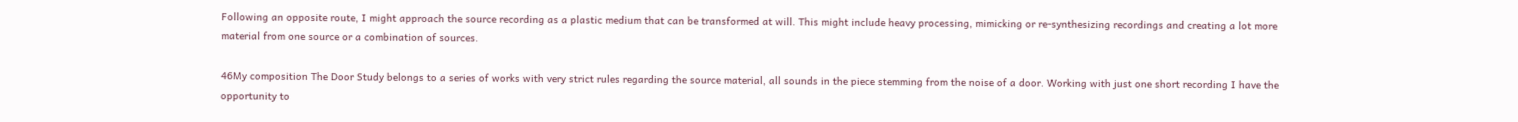Following an opposite route, I might approach the source recording as a plastic medium that can be transformed at will. This might include heavy processing, mimicking or re-synthesizing recordings and creating a lot more material from one source or a combination of sources.

46My composition The Door Study belongs to a series of works with very strict rules regarding the source material, all sounds in the piece stemming from the noise of a door. Working with just one short recording I have the opportunity to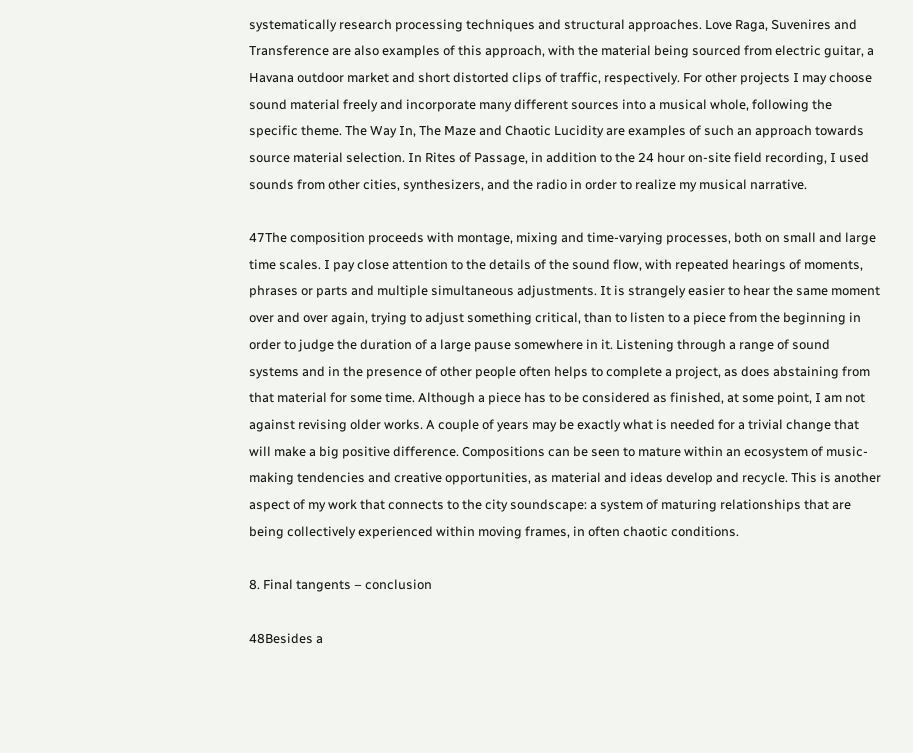systematically research processing techniques and structural approaches. Love Raga, Suvenires and Transference are also examples of this approach, with the material being sourced from electric guitar, a Havana outdoor market and short distorted clips of traffic, respectively. For other projects I may choose sound material freely and incorporate many different sources into a musical whole, following the specific theme. The Way In, The Maze and Chaotic Lucidity are examples of such an approach towards source material selection. In Rites of Passage, in addition to the 24 hour on-site field recording, I used sounds from other cities, synthesizers, and the radio in order to realize my musical narrative.

47The composition proceeds with montage, mixing and time-varying processes, both on small and large time scales. I pay close attention to the details of the sound flow, with repeated hearings of moments, phrases or parts and multiple simultaneous adjustments. It is strangely easier to hear the same moment over and over again, trying to adjust something critical, than to listen to a piece from the beginning in order to judge the duration of a large pause somewhere in it. Listening through a range of sound systems and in the presence of other people often helps to complete a project, as does abstaining from that material for some time. Although a piece has to be considered as finished, at some point, I am not against revising older works. A couple of years may be exactly what is needed for a trivial change that will make a big positive difference. Compositions can be seen to mature within an ecosystem of music-making tendencies and creative opportunities, as material and ideas develop and recycle. This is another aspect of my work that connects to the city soundscape: a system of maturing relationships that are being collectively experienced within moving frames, in often chaotic conditions.

8. Final tangents – conclusion

48Besides a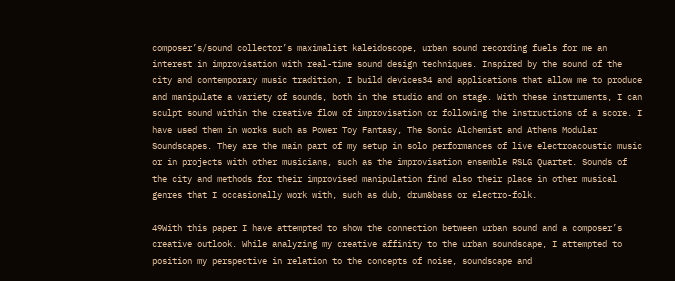composer’s/sound collector’s maximalist kaleidoscope, urban sound recording fuels for me an interest in improvisation with real-time sound design techniques. Inspired by the sound of the city and contemporary music tradition, I build devices34 and applications that allow me to produce and manipulate a variety of sounds, both in the studio and on stage. With these instruments, I can sculpt sound within the creative flow of improvisation or following the instructions of a score. I have used them in works such as Power Toy Fantasy, The Sonic Alchemist and Athens Modular Soundscapes. They are the main part of my setup in solo performances of live electroacoustic music or in projects with other musicians, such as the improvisation ensemble RSLG Quartet. Sounds of the city and methods for their improvised manipulation find also their place in other musical genres that I occasionally work with, such as dub, drum&bass or electro-folk.

49With this paper I have attempted to show the connection between urban sound and a composer’s creative outlook. While analyzing my creative affinity to the urban soundscape, I attempted to position my perspective in relation to the concepts of noise, soundscape and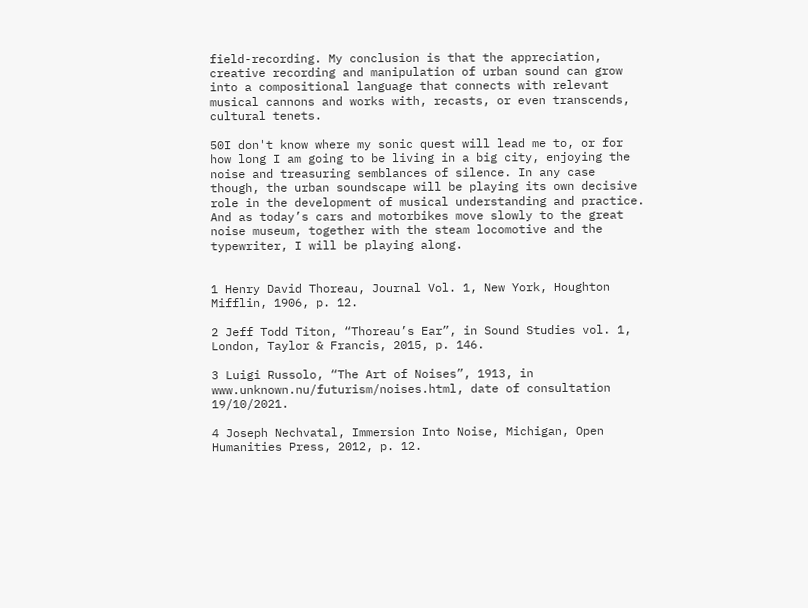field-recording. My conclusion is that the appreciation, creative recording and manipulation of urban sound can grow into a compositional language that connects with relevant musical cannons and works with, recasts, or even transcends, cultural tenets.

50I don't know where my sonic quest will lead me to, or for how long I am going to be living in a big city, enjoying the noise and treasuring semblances of silence. In any case though, the urban soundscape will be playing its own decisive role in the development of musical understanding and practice. And as today’s cars and motorbikes move slowly to the great noise museum, together with the steam locomotive and the typewriter, I will be playing along.


1 Henry David Thoreau, Journal Vol. 1, New York, Houghton Mifflin, 1906, p. 12.

2 Jeff Todd Titon, “Thoreau’s Ear”, in Sound Studies vol. 1, London, Taylor & Francis, 2015, p. 146.

3 Luigi Russolo, “The Art of Noises”, 1913, in www.unknown.nu/futurism/noises.html, date of consultation 19/10/2021.

4 Joseph Nechvatal, Immersion Into Noise, Michigan, Open Humanities Press, 2012, p. 12.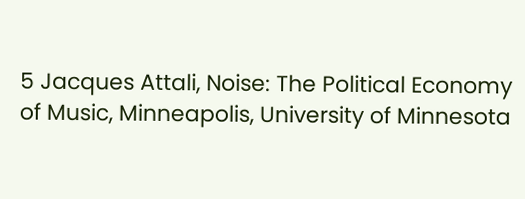5 Jacques Attali, Noise: The Political Economy of Music, Minneapolis, University of Minnesota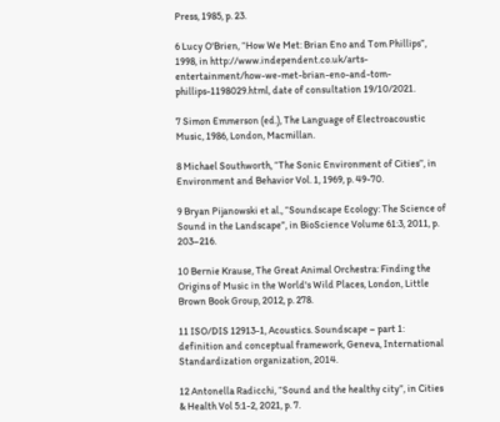Press, 1985, p. 23.

6 Lucy O'Brien, “How We Met: Brian Eno and Tom Phillips”, 1998, in http://www.independent.co.uk/arts-entertainment/how-we-met-brian-eno-and-tom-phillips-1198029.html, date of consultation 19/10/2021.

7 Simon Emmerson (ed.), The Language of Electroacoustic Music, 1986, London, Macmillan.

8 Michael Southworth, “The Sonic Environment of Cities’’, in Environment and Behavior Vol. 1, 1969, p. 49-70.

9 Bryan Pijanowski et al., “Soundscape Ecology: The Science of Sound in the Landscape”, in BioScience Volume 61:3, 2011, p. 203–216.

10 Bernie Krause, The Great Animal Orchestra: Finding the Origins of Music in the World's Wild Places, London, Little Brown Book Group, 2012, p. 278.

11 ISO/DIS 12913-1, Acoustics. Soundscape – part 1: definition and conceptual framework, Geneva, International Standardization organization, 2014.

12 Antonella Radicchi, “Sound and the healthy city”, in Cities & Health Vol 5:1-2, 2021, p. 7.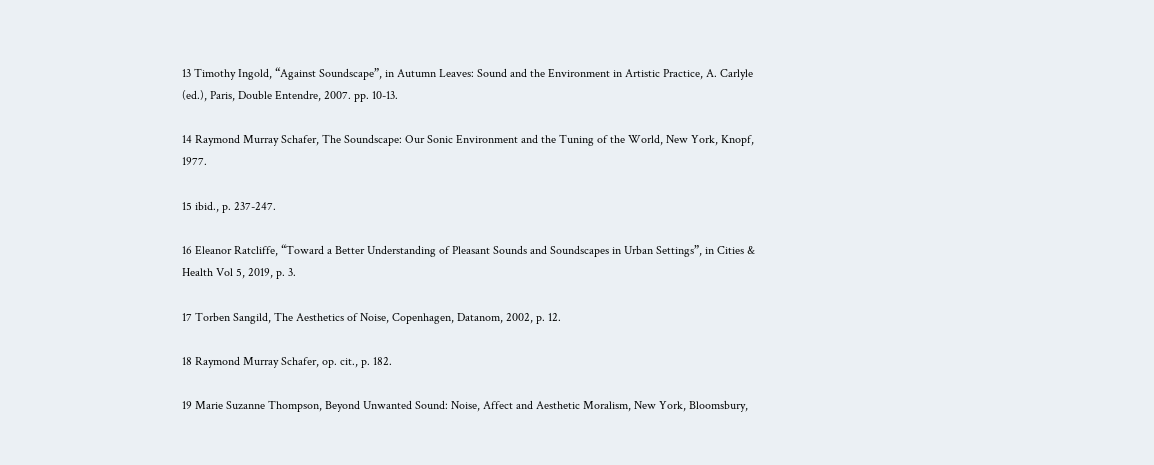13 Timothy Ingold, “Against Soundscape”, in Autumn Leaves: Sound and the Environment in Artistic Practice, A. Carlyle (ed.), Paris, Double Entendre, 2007. pp. 10-13.

14 Raymond Murray Schafer, The Soundscape: Our Sonic Environment and the Tuning of the World, New York, Knopf, 1977.

15 ibid., p. 237-247.

16 Eleanor Ratcliffe, “Toward a Better Understanding of Pleasant Sounds and Soundscapes in Urban Settings”, in Cities & Health Vol 5, 2019, p. 3.

17 Torben Sangild, The Aesthetics of Noise, Copenhagen, Datanom, 2002, p. 12.

18 Raymond Murray Schafer, op. cit., p. 182.

19 Marie Suzanne Thompson, Beyond Unwanted Sound: Noise, Affect and Aesthetic Moralism, New York, Bloomsbury,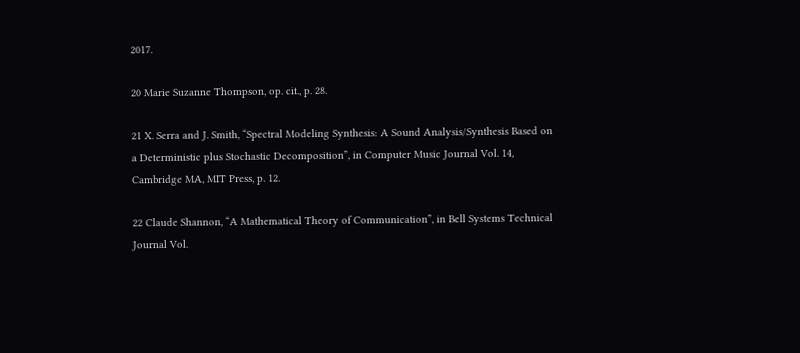2017.

20 Marie Suzanne Thompson, op. cit., p. 28.

21 X. Serra and J. Smith, “Spectral Modeling Synthesis: A Sound Analysis/Synthesis Based on a Deterministic plus Stochastic Decomposition”, in Computer Music Journal Vol. 14, Cambridge MA, MIT Press, p. 12.

22 Claude Shannon, “A Mathematical Theory of Communication”, in Bell Systems Technical Journal Vol.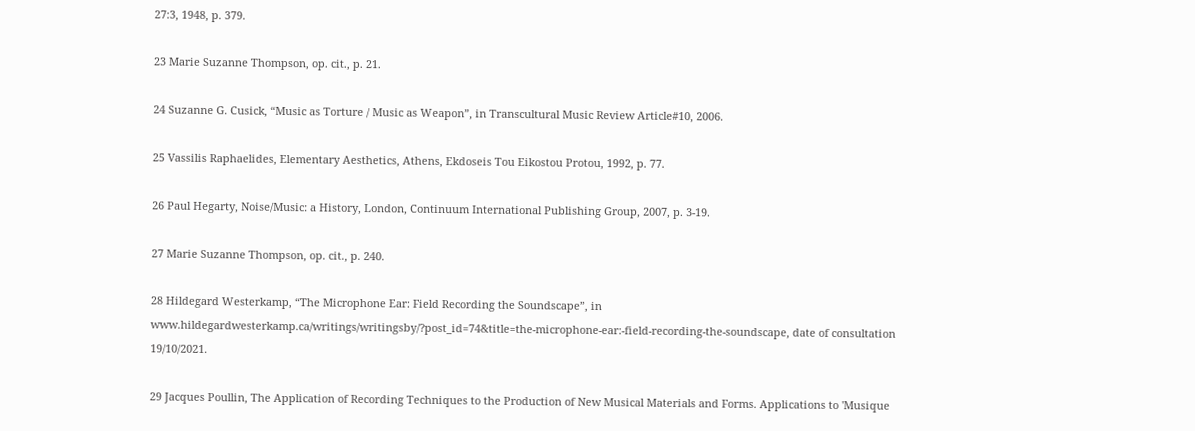27:3, 1948, p. 379.

23 Marie Suzanne Thompson, op. cit., p. 21.

24 Suzanne G. Cusick, “Music as Torture / Music as Weapon”, in Transcultural Music Review Article#10, 2006.

25 Vassilis Raphaelides, Elementary Aesthetics, Athens, Ekdoseis Tou Eikostou Protou, 1992, p. 77.

26 Paul Hegarty, Noise/Music: a History, London, Continuum International Publishing Group, 2007, p. 3-19.

27 Marie Suzanne Thompson, op. cit., p. 240.

28 Hildegard Westerkamp, “The Microphone Ear: Field Recording the Soundscape”, in www.hildegardwesterkamp.ca/writings/writingsby/?post_id=74&title=the-microphone-ear:-field-recording-the-soundscape, date of consultation 19/10/2021.

29 Jacques Poullin, The Application of Recording Techniques to the Production of New Musical Materials and Forms. Applications to 'Musique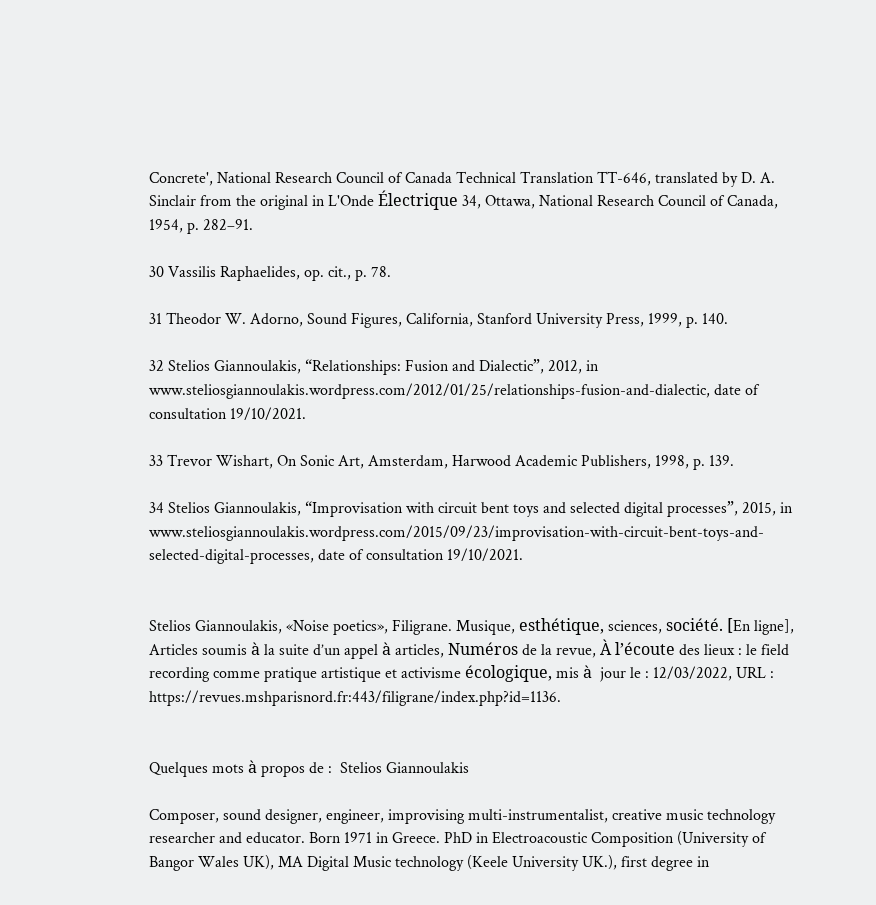Concrete', National Research Council of Canada Technical Translation TT-646, translated by D. A. Sinclair from the original in L'Onde Électrique 34, Ottawa, National Research Council of Canada, 1954, p. 282–91.

30 Vassilis Raphaelides, op. cit., p. 78.

31 Theodor W. Adorno, Sound Figures, California, Stanford University Press, 1999, p. 140.

32 Stelios Giannoulakis, “Relationships: Fusion and Dialectic”, 2012, in www.steliosgiannoulakis.wordpress.com/2012/01/25/relationships-fusion-and-dialectic, date of consultation 19/10/2021.

33 Trevor Wishart, On Sonic Art, Amsterdam, Harwood Academic Publishers, 1998, p. 139.

34 Stelios Giannoulakis, “Improvisation with circuit bent toys and selected digital processes”, 2015, in www.steliosgiannoulakis.wordpress.com/2015/09/23/improvisation-with-circuit-bent-toys-and-selected-digital-processes, date of consultation 19/10/2021.


Stelios Giannoulakis, «Noise poetics», Filigrane. Musique, esthétique, sciences, société. [En ligne], Articles soumis à la suite d’un appel à articles, Numéros de la revue, À l’écoute des lieux : le field recording comme pratique artistique et activisme écologique, mis à  jour le : 12/03/2022, URL : https://revues.mshparisnord.fr:443/filigrane/index.php?id=1136.


Quelques mots à propos de :  Stelios Giannoulakis

Composer, sound designer, engineer, improvising multi-instrumentalist, creative music technology researcher and educator. Born 1971 in Greece. PhD in Electroacoustic Composition (University of Bangor Wales UK), MA Digital Music technology (Keele University UK.), first degree in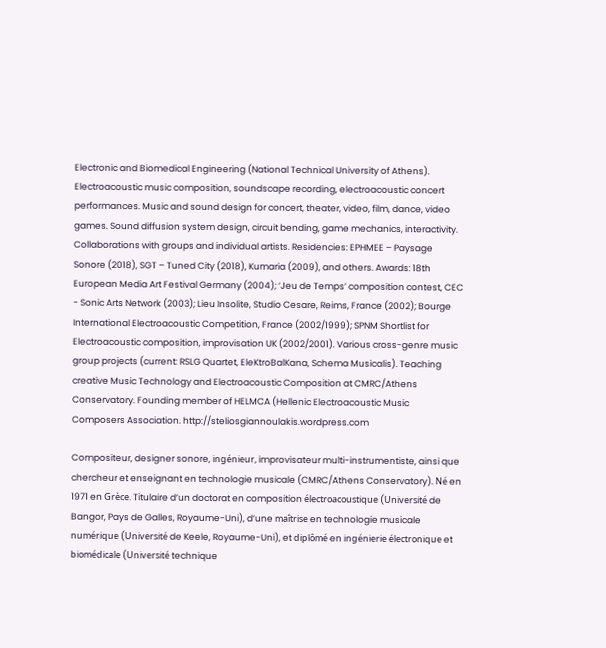Electronic and Biomedical Engineering (National Technical University of Athens). Electroacoustic music composition, soundscape recording, electroacoustic concert performances. Music and sound design for concert, theater, video, film, dance, video games. Sound diffusion system design, circuit bending, game mechanics, interactivity. Collaborations with groups and individual artists. Residencies: EPHMEE – Paysage Sonore (2018), SGT – Tuned City (2018), Kumaria (2009), and others. Awards: 18th European Media Art Festival Germany (2004); ‘Jeu de Temps’ composition contest, CEC - Sonic Arts Network (2003); Lieu Insolite, Studio Cesare, Reims, France (2002); Bourge International Electroacoustic Competition, France (2002/1999); SPNM Shortlist for Electroacoustic composition, improvisation UK (2002/2001). Various cross-genre music group projects (current: RSLG Quartet, EleKtroBalKana, Schema Musicalis). Teaching creative Music Technology and Electroacoustic Composition at CMRC/Athens Conservatory. Founding member of HELMCA (Hellenic Electroacoustic Music Composers Association. http://steliosgiannoulakis.wordpress.com

Compositeur, designer sonore, ingénieur, improvisateur multi-instrumentiste, ainsi que chercheur et enseignant en technologie musicale (CMRC/Athens Conservatory). Né en 1971 en Grèce. Titulaire d’un doctorat en composition électroacoustique (Université de Bangor, Pays de Galles, Royaume-Uni), d’une maîtrise en technologie musicale numérique (Université de Keele, Royaume-Uni), et diplômé en ingénierie électronique et biomédicale (Université technique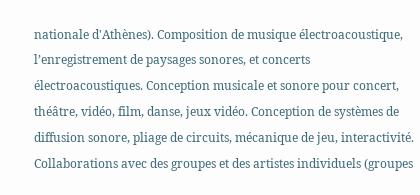nationale d'Athènes). Composition de musique électroacoustique, l’enregistrement de paysages sonores, et concerts électroacoustiques. Conception musicale et sonore pour concert, théâtre, vidéo, film, danse, jeux vidéo. Conception de systèmes de diffusion sonore, pliage de circuits, mécanique de jeu, interactivité. Collaborations avec des groupes et des artistes individuels (groupes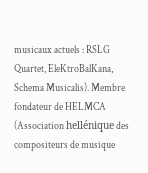musicaux actuels : RSLG Quartet, EleKtroBalKana, Schema Musicalis). Membre fondateur de HELMCA (Association hellénique des compositeurs de musique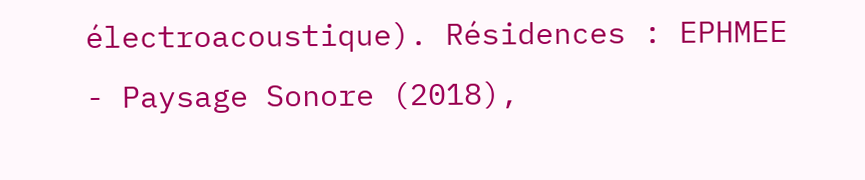électroacoustique). Résidences : EPHMEE - Paysage Sonore (2018),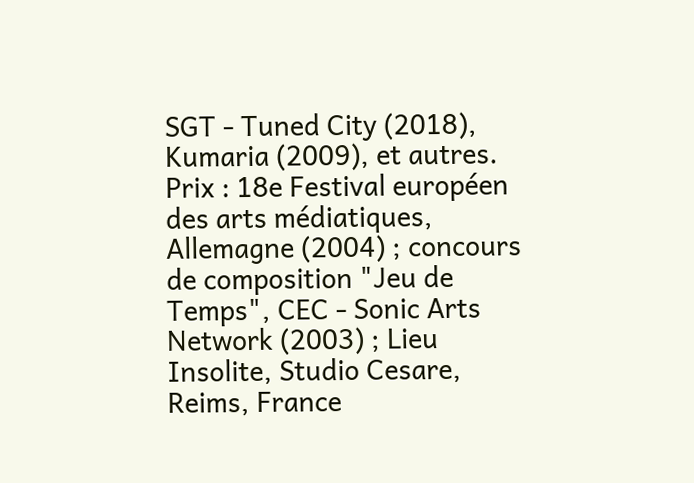SGT - Tuned City (2018), Kumaria (2009), et autres. Prix : 18e Festival européen des arts médiatiques, Allemagne (2004) ; concours de composition "Jeu de Temps", CEC - Sonic Arts Network (2003) ; Lieu Insolite, Studio Cesare, Reims, France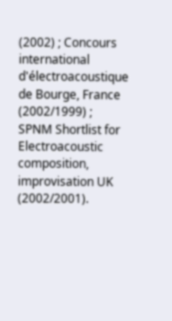(2002) ; Concours international d'électroacoustique de Bourge, France (2002/1999) ; SPNM Shortlist for Electroacoustic composition, improvisation UK (2002/2001).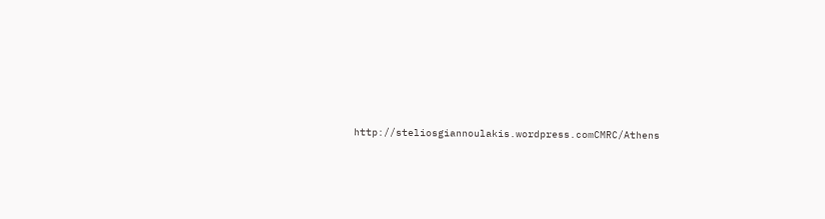http://steliosgiannoulakis.wordpress.comCMRC/Athens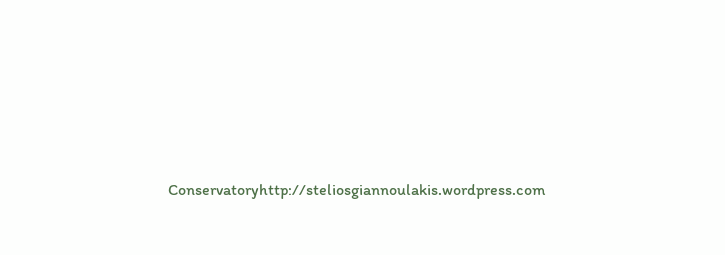Conservatoryhttp://steliosgiannoulakis.wordpress.com